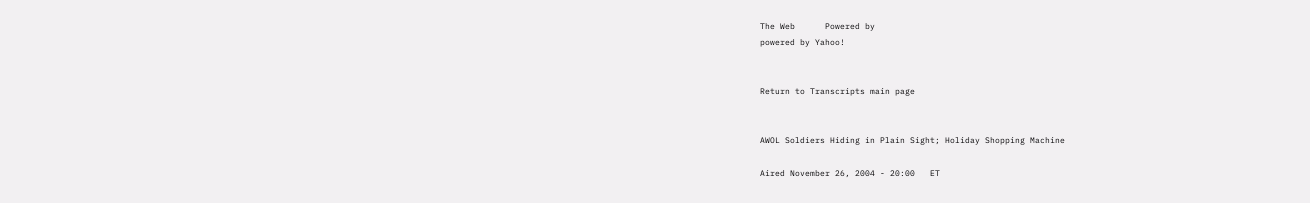The Web      Powered by
powered by Yahoo!


Return to Transcripts main page


AWOL Soldiers Hiding in Plain Sight; Holiday Shopping Machine

Aired November 26, 2004 - 20:00   ET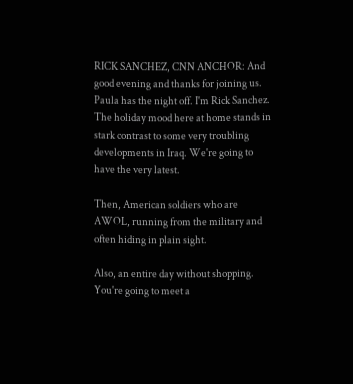RICK SANCHEZ, CNN ANCHOR: And good evening and thanks for joining us. Paula has the night off. I'm Rick Sanchez.
The holiday mood here at home stands in stark contrast to some very troubling developments in Iraq. We're going to have the very latest.

Then, American soldiers who are AWOL, running from the military and often hiding in plain sight.

Also, an entire day without shopping. You're going to meet a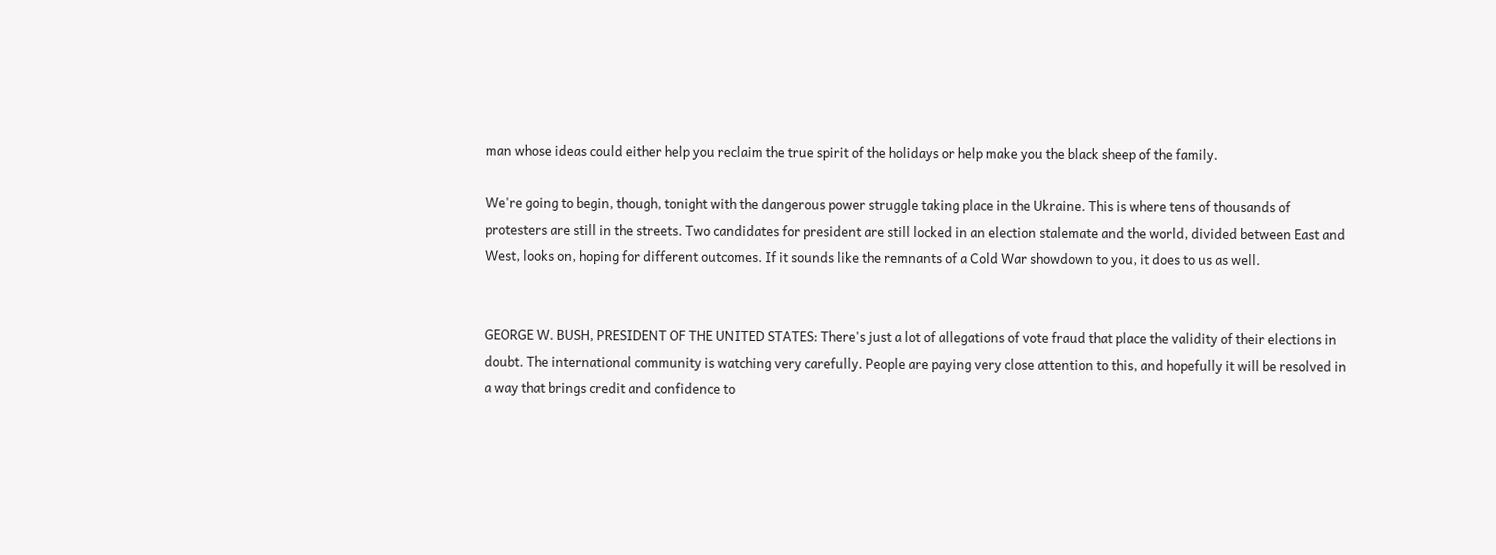man whose ideas could either help you reclaim the true spirit of the holidays or help make you the black sheep of the family.

We're going to begin, though, tonight with the dangerous power struggle taking place in the Ukraine. This is where tens of thousands of protesters are still in the streets. Two candidates for president are still locked in an election stalemate and the world, divided between East and West, looks on, hoping for different outcomes. If it sounds like the remnants of a Cold War showdown to you, it does to us as well.


GEORGE W. BUSH, PRESIDENT OF THE UNITED STATES: There's just a lot of allegations of vote fraud that place the validity of their elections in doubt. The international community is watching very carefully. People are paying very close attention to this, and hopefully it will be resolved in a way that brings credit and confidence to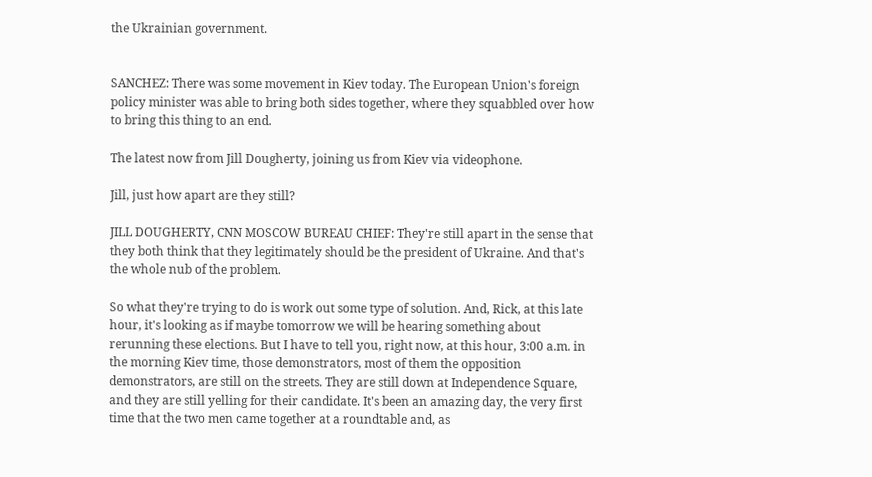the Ukrainian government.


SANCHEZ: There was some movement in Kiev today. The European Union's foreign policy minister was able to bring both sides together, where they squabbled over how to bring this thing to an end.

The latest now from Jill Dougherty, joining us from Kiev via videophone.

Jill, just how apart are they still?

JILL DOUGHERTY, CNN MOSCOW BUREAU CHIEF: They're still apart in the sense that they both think that they legitimately should be the president of Ukraine. And that's the whole nub of the problem.

So what they're trying to do is work out some type of solution. And, Rick, at this late hour, it's looking as if maybe tomorrow we will be hearing something about rerunning these elections. But I have to tell you, right now, at this hour, 3:00 a.m. in the morning Kiev time, those demonstrators, most of them the opposition demonstrators, are still on the streets. They are still down at Independence Square, and they are still yelling for their candidate. It's been an amazing day, the very first time that the two men came together at a roundtable and, as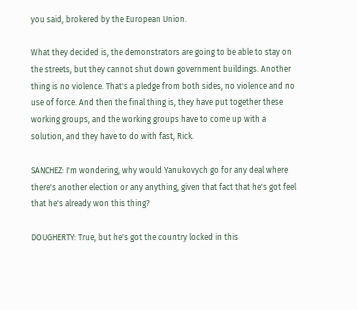you said, brokered by the European Union.

What they decided is, the demonstrators are going to be able to stay on the streets, but they cannot shut down government buildings. Another thing is no violence. That's a pledge from both sides, no violence and no use of force. And then the final thing is, they have put together these working groups, and the working groups have to come up with a solution, and they have to do with fast, Rick.

SANCHEZ: I'm wondering, why would Yanukovych go for any deal where there's another election or any anything, given that fact that he's got feel that he's already won this thing?

DOUGHERTY: True, but he's got the country locked in this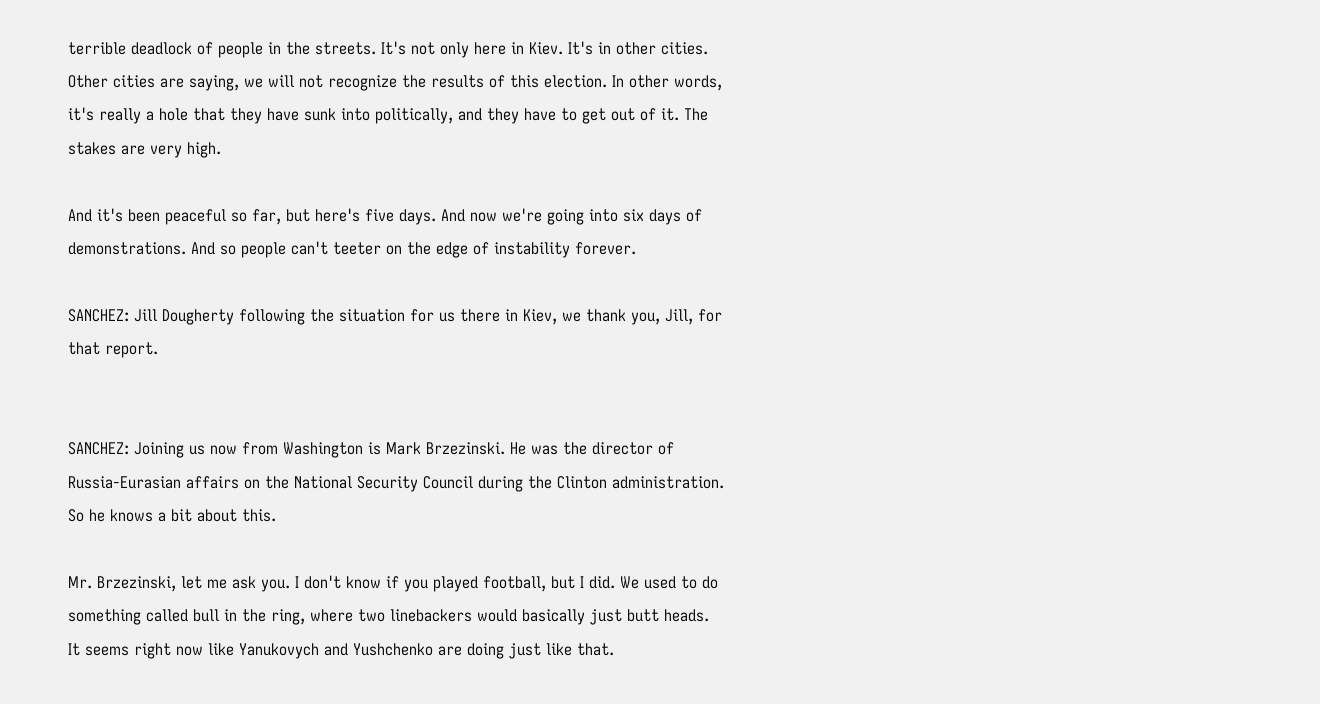terrible deadlock of people in the streets. It's not only here in Kiev. It's in other cities. Other cities are saying, we will not recognize the results of this election. In other words, it's really a hole that they have sunk into politically, and they have to get out of it. The stakes are very high.

And it's been peaceful so far, but here's five days. And now we're going into six days of demonstrations. And so people can't teeter on the edge of instability forever.

SANCHEZ: Jill Dougherty following the situation for us there in Kiev, we thank you, Jill, for that report.


SANCHEZ: Joining us now from Washington is Mark Brzezinski. He was the director of Russia-Eurasian affairs on the National Security Council during the Clinton administration. So he knows a bit about this.

Mr. Brzezinski, let me ask you. I don't know if you played football, but I did. We used to do something called bull in the ring, where two linebackers would basically just butt heads. It seems right now like Yanukovych and Yushchenko are doing just like that.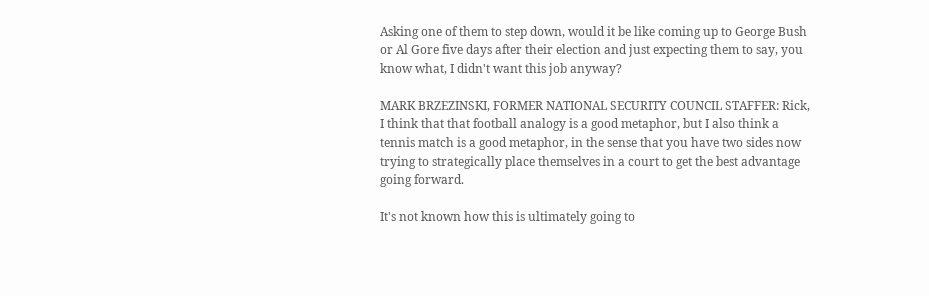Asking one of them to step down, would it be like coming up to George Bush or Al Gore five days after their election and just expecting them to say, you know what, I didn't want this job anyway?

MARK BRZEZINSKI, FORMER NATIONAL SECURITY COUNCIL STAFFER: Rick, I think that that football analogy is a good metaphor, but I also think a tennis match is a good metaphor, in the sense that you have two sides now trying to strategically place themselves in a court to get the best advantage going forward.

It's not known how this is ultimately going to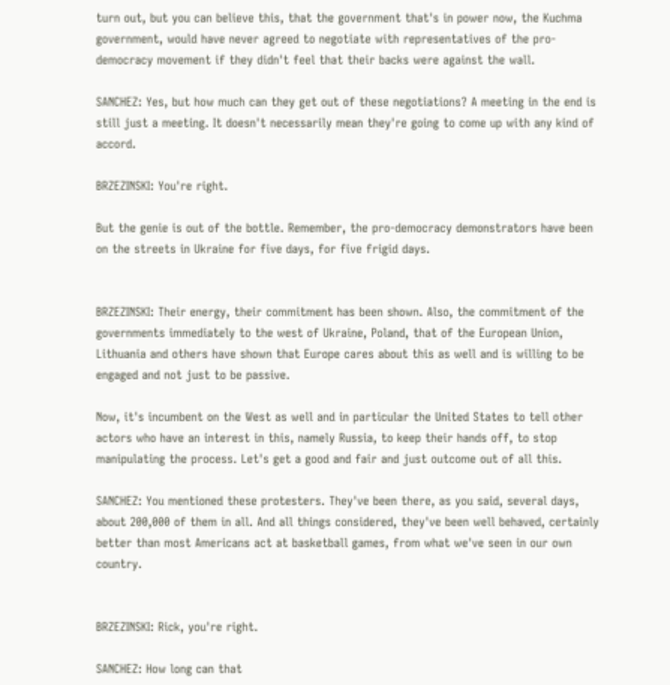turn out, but you can believe this, that the government that's in power now, the Kuchma government, would have never agreed to negotiate with representatives of the pro-democracy movement if they didn't feel that their backs were against the wall.

SANCHEZ: Yes, but how much can they get out of these negotiations? A meeting in the end is still just a meeting. It doesn't necessarily mean they're going to come up with any kind of accord.

BRZEZINSKI: You're right.

But the genie is out of the bottle. Remember, the pro-democracy demonstrators have been on the streets in Ukraine for five days, for five frigid days.


BRZEZINSKI: Their energy, their commitment has been shown. Also, the commitment of the governments immediately to the west of Ukraine, Poland, that of the European Union, Lithuania and others have shown that Europe cares about this as well and is willing to be engaged and not just to be passive.

Now, it's incumbent on the West as well and in particular the United States to tell other actors who have an interest in this, namely Russia, to keep their hands off, to stop manipulating the process. Let's get a good and fair and just outcome out of all this.

SANCHEZ: You mentioned these protesters. They've been there, as you said, several days, about 200,000 of them in all. And all things considered, they've been well behaved, certainly better than most Americans act at basketball games, from what we've seen in our own country.


BRZEZINSKI: Rick, you're right.

SANCHEZ: How long can that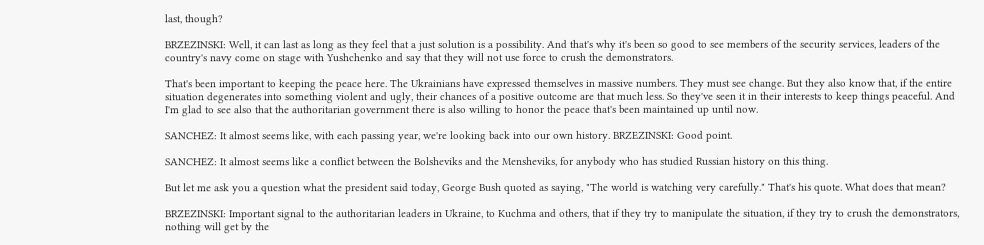last, though?

BRZEZINSKI: Well, it can last as long as they feel that a just solution is a possibility. And that's why it's been so good to see members of the security services, leaders of the country's navy come on stage with Yushchenko and say that they will not use force to crush the demonstrators.

That's been important to keeping the peace here. The Ukrainians have expressed themselves in massive numbers. They must see change. But they also know that, if the entire situation degenerates into something violent and ugly, their chances of a positive outcome are that much less. So they've seen it in their interests to keep things peaceful. And I'm glad to see also that the authoritarian government there is also willing to honor the peace that's been maintained up until now.

SANCHEZ: It almost seems like, with each passing year, we're looking back into our own history. BRZEZINSKI: Good point.

SANCHEZ: It almost seems like a conflict between the Bolsheviks and the Mensheviks, for anybody who has studied Russian history on this thing.

But let me ask you a question what the president said today, George Bush quoted as saying, "The world is watching very carefully." That's his quote. What does that mean?

BRZEZINSKI: Important signal to the authoritarian leaders in Ukraine, to Kuchma and others, that if they try to manipulate the situation, if they try to crush the demonstrators, nothing will get by the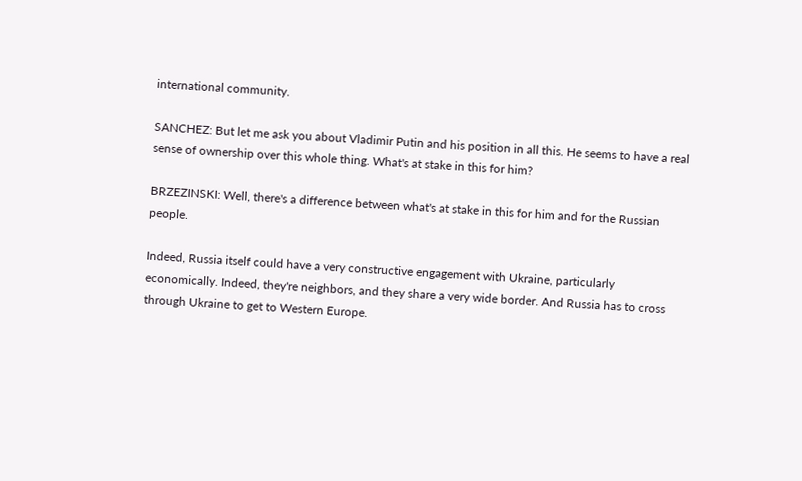international community.

SANCHEZ: But let me ask you about Vladimir Putin and his position in all this. He seems to have a real sense of ownership over this whole thing. What's at stake in this for him?

BRZEZINSKI: Well, there's a difference between what's at stake in this for him and for the Russian people.

Indeed, Russia itself could have a very constructive engagement with Ukraine, particularly economically. Indeed, they're neighbors, and they share a very wide border. And Russia has to cross through Ukraine to get to Western Europe.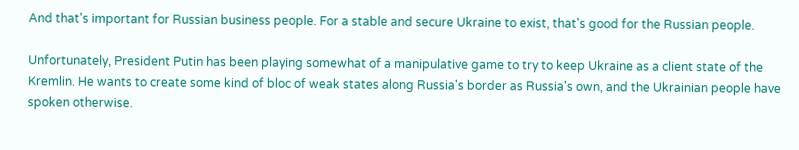And that's important for Russian business people. For a stable and secure Ukraine to exist, that's good for the Russian people.

Unfortunately, President Putin has been playing somewhat of a manipulative game to try to keep Ukraine as a client state of the Kremlin. He wants to create some kind of bloc of weak states along Russia's border as Russia's own, and the Ukrainian people have spoken otherwise.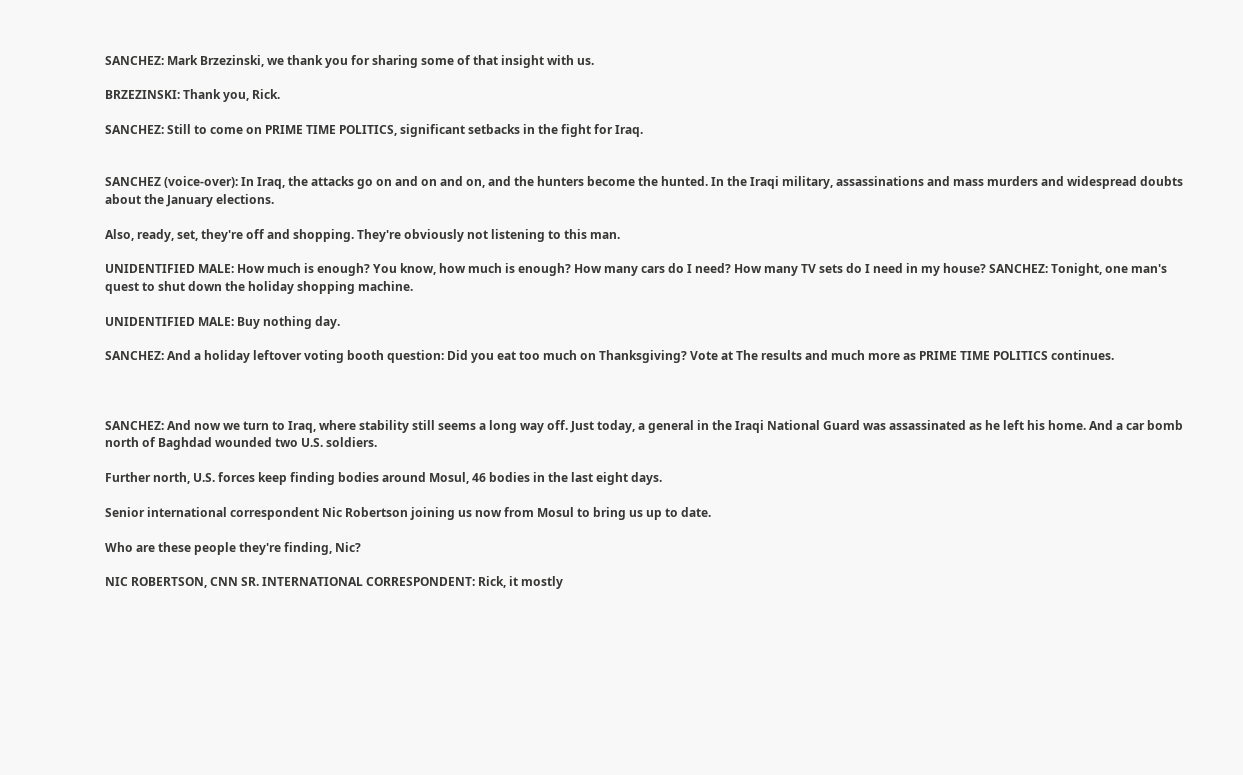SANCHEZ: Mark Brzezinski, we thank you for sharing some of that insight with us.

BRZEZINSKI: Thank you, Rick.

SANCHEZ: Still to come on PRIME TIME POLITICS, significant setbacks in the fight for Iraq.


SANCHEZ (voice-over): In Iraq, the attacks go on and on and on, and the hunters become the hunted. In the Iraqi military, assassinations and mass murders and widespread doubts about the January elections.

Also, ready, set, they're off and shopping. They're obviously not listening to this man.

UNIDENTIFIED MALE: How much is enough? You know, how much is enough? How many cars do I need? How many TV sets do I need in my house? SANCHEZ: Tonight, one man's quest to shut down the holiday shopping machine.

UNIDENTIFIED MALE: Buy nothing day.

SANCHEZ: And a holiday leftover voting booth question: Did you eat too much on Thanksgiving? Vote at The results and much more as PRIME TIME POLITICS continues.



SANCHEZ: And now we turn to Iraq, where stability still seems a long way off. Just today, a general in the Iraqi National Guard was assassinated as he left his home. And a car bomb north of Baghdad wounded two U.S. soldiers.

Further north, U.S. forces keep finding bodies around Mosul, 46 bodies in the last eight days.

Senior international correspondent Nic Robertson joining us now from Mosul to bring us up to date.

Who are these people they're finding, Nic?

NIC ROBERTSON, CNN SR. INTERNATIONAL CORRESPONDENT: Rick, it mostly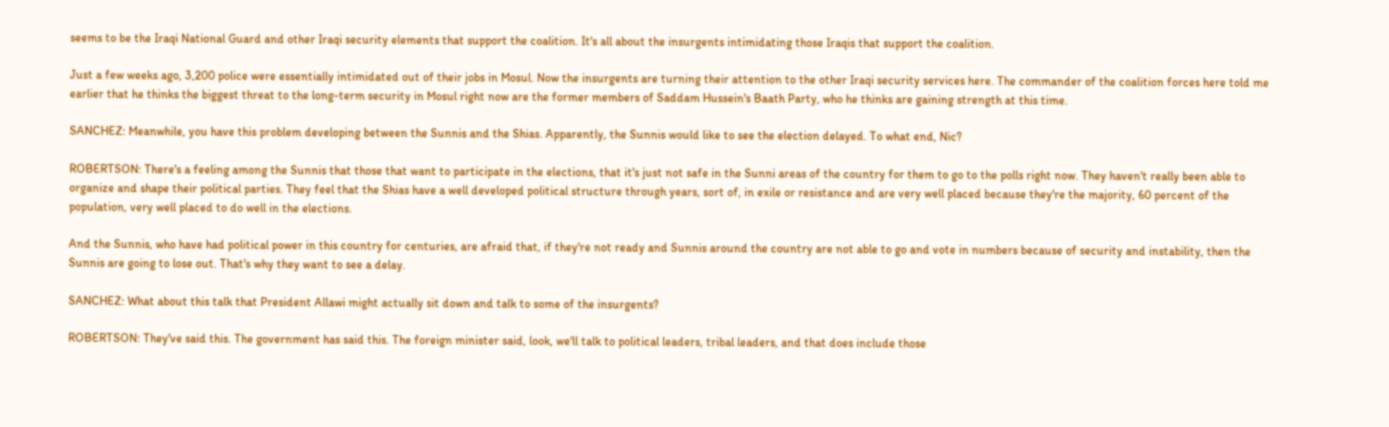seems to be the Iraqi National Guard and other Iraqi security elements that support the coalition. It's all about the insurgents intimidating those Iraqis that support the coalition.

Just a few weeks ago, 3,200 police were essentially intimidated out of their jobs in Mosul. Now the insurgents are turning their attention to the other Iraqi security services here. The commander of the coalition forces here told me earlier that he thinks the biggest threat to the long-term security in Mosul right now are the former members of Saddam Hussein's Baath Party, who he thinks are gaining strength at this time.

SANCHEZ: Meanwhile, you have this problem developing between the Sunnis and the Shias. Apparently, the Sunnis would like to see the election delayed. To what end, Nic?

ROBERTSON: There's a feeling among the Sunnis that those that want to participate in the elections, that it's just not safe in the Sunni areas of the country for them to go to the polls right now. They haven't really been able to organize and shape their political parties. They feel that the Shias have a well developed political structure through years, sort of, in exile or resistance and are very well placed because they're the majority, 60 percent of the population, very well placed to do well in the elections.

And the Sunnis, who have had political power in this country for centuries, are afraid that, if they're not ready and Sunnis around the country are not able to go and vote in numbers because of security and instability, then the Sunnis are going to lose out. That's why they want to see a delay.

SANCHEZ: What about this talk that President Allawi might actually sit down and talk to some of the insurgents?

ROBERTSON: They've said this. The government has said this. The foreign minister said, look, we'll talk to political leaders, tribal leaders, and that does include those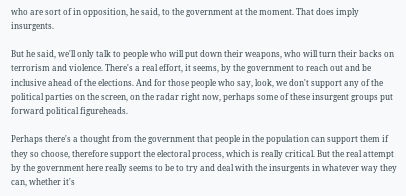who are sort of in opposition, he said, to the government at the moment. That does imply insurgents.

But he said, we'll only talk to people who will put down their weapons, who will turn their backs on terrorism and violence. There's a real effort, it seems, by the government to reach out and be inclusive ahead of the elections. And for those people who say, look, we don't support any of the political parties on the screen, on the radar right now, perhaps some of these insurgent groups put forward political figureheads.

Perhaps there's a thought from the government that people in the population can support them if they so choose, therefore support the electoral process, which is really critical. But the real attempt by the government here really seems to be to try and deal with the insurgents in whatever way they can, whether it's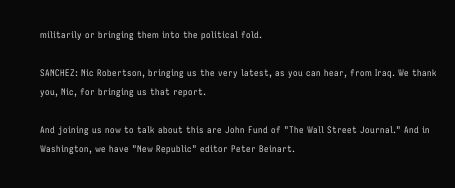militarily or bringing them into the political fold.

SANCHEZ: Nic Robertson, bringing us the very latest, as you can hear, from Iraq. We thank you, Nic, for bringing us that report.

And joining us now to talk about this are John Fund of "The Wall Street Journal." And in Washington, we have "New Republic" editor Peter Beinart.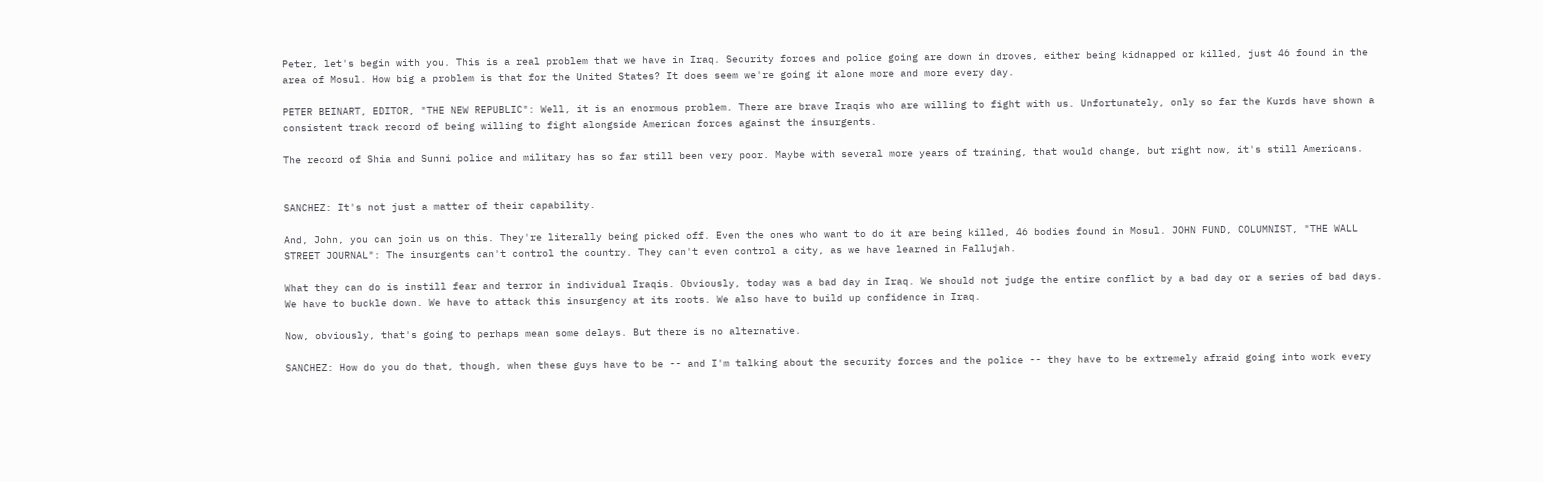Peter, let's begin with you. This is a real problem that we have in Iraq. Security forces and police going are down in droves, either being kidnapped or killed, just 46 found in the area of Mosul. How big a problem is that for the United States? It does seem we're going it alone more and more every day.

PETER BEINART, EDITOR, "THE NEW REPUBLIC": Well, it is an enormous problem. There are brave Iraqis who are willing to fight with us. Unfortunately, only so far the Kurds have shown a consistent track record of being willing to fight alongside American forces against the insurgents.

The record of Shia and Sunni police and military has so far still been very poor. Maybe with several more years of training, that would change, but right now, it's still Americans.


SANCHEZ: It's not just a matter of their capability.

And, John, you can join us on this. They're literally being picked off. Even the ones who want to do it are being killed, 46 bodies found in Mosul. JOHN FUND, COLUMNIST, "THE WALL STREET JOURNAL": The insurgents can't control the country. They can't even control a city, as we have learned in Fallujah.

What they can do is instill fear and terror in individual Iraqis. Obviously, today was a bad day in Iraq. We should not judge the entire conflict by a bad day or a series of bad days. We have to buckle down. We have to attack this insurgency at its roots. We also have to build up confidence in Iraq.

Now, obviously, that's going to perhaps mean some delays. But there is no alternative.

SANCHEZ: How do you do that, though, when these guys have to be -- and I'm talking about the security forces and the police -- they have to be extremely afraid going into work every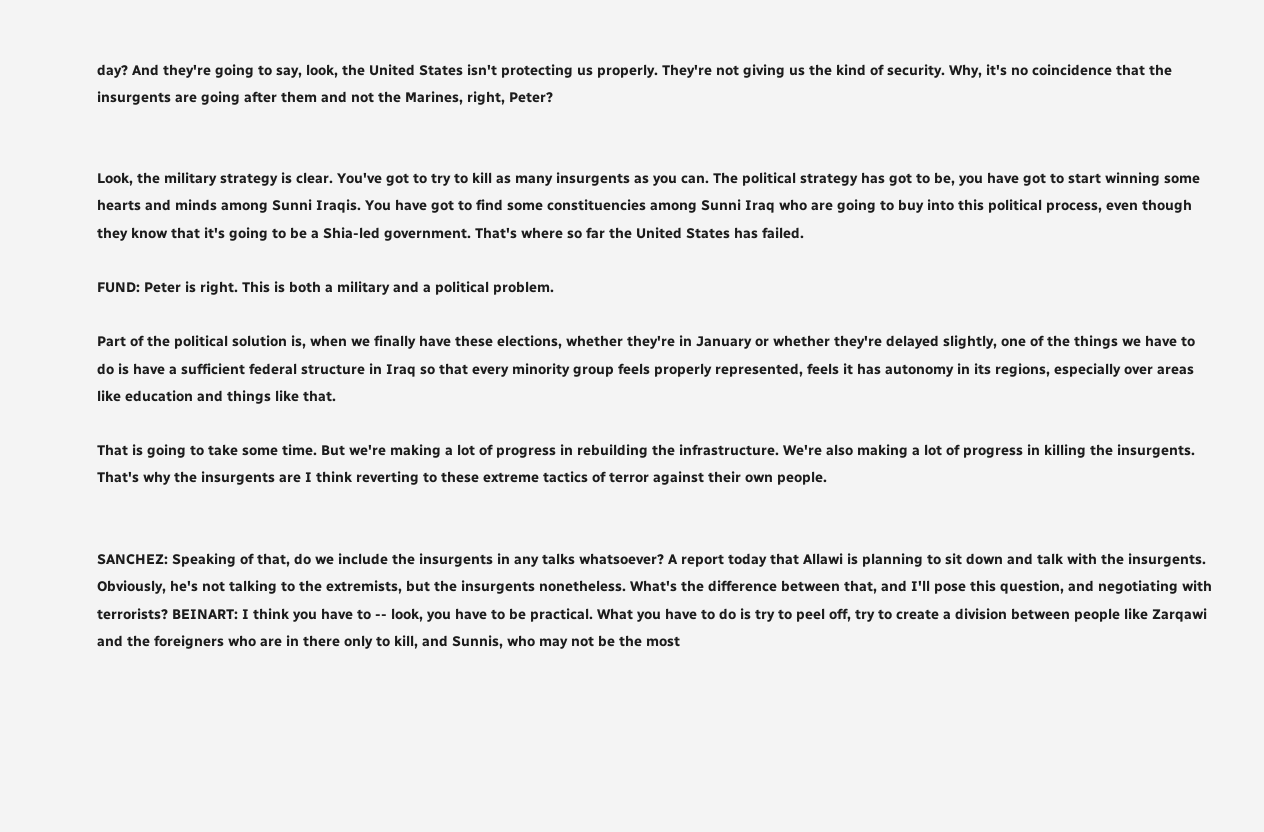day? And they're going to say, look, the United States isn't protecting us properly. They're not giving us the kind of security. Why, it's no coincidence that the insurgents are going after them and not the Marines, right, Peter?


Look, the military strategy is clear. You've got to try to kill as many insurgents as you can. The political strategy has got to be, you have got to start winning some hearts and minds among Sunni Iraqis. You have got to find some constituencies among Sunni Iraq who are going to buy into this political process, even though they know that it's going to be a Shia-led government. That's where so far the United States has failed.

FUND: Peter is right. This is both a military and a political problem.

Part of the political solution is, when we finally have these elections, whether they're in January or whether they're delayed slightly, one of the things we have to do is have a sufficient federal structure in Iraq so that every minority group feels properly represented, feels it has autonomy in its regions, especially over areas like education and things like that.

That is going to take some time. But we're making a lot of progress in rebuilding the infrastructure. We're also making a lot of progress in killing the insurgents. That's why the insurgents are I think reverting to these extreme tactics of terror against their own people.


SANCHEZ: Speaking of that, do we include the insurgents in any talks whatsoever? A report today that Allawi is planning to sit down and talk with the insurgents. Obviously, he's not talking to the extremists, but the insurgents nonetheless. What's the difference between that, and I'll pose this question, and negotiating with terrorists? BEINART: I think you have to -- look, you have to be practical. What you have to do is try to peel off, try to create a division between people like Zarqawi and the foreigners who are in there only to kill, and Sunnis, who may not be the most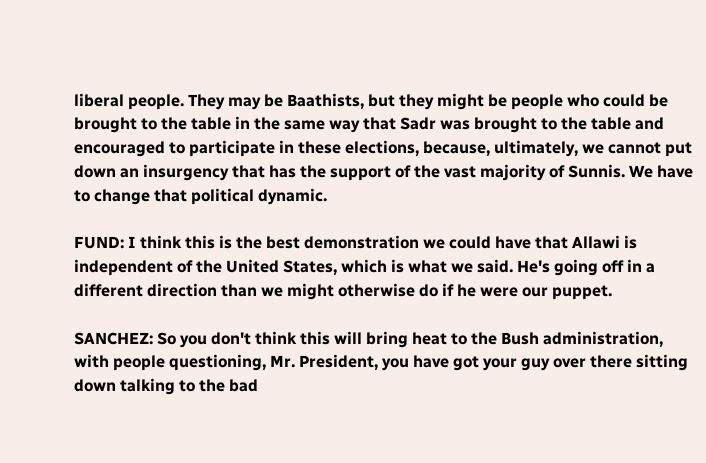liberal people. They may be Baathists, but they might be people who could be brought to the table in the same way that Sadr was brought to the table and encouraged to participate in these elections, because, ultimately, we cannot put down an insurgency that has the support of the vast majority of Sunnis. We have to change that political dynamic.

FUND: I think this is the best demonstration we could have that Allawi is independent of the United States, which is what we said. He's going off in a different direction than we might otherwise do if he were our puppet.

SANCHEZ: So you don't think this will bring heat to the Bush administration, with people questioning, Mr. President, you have got your guy over there sitting down talking to the bad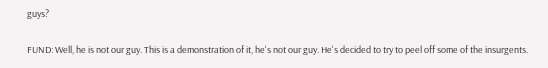guys?

FUND: Well, he is not our guy. This is a demonstration of it, he's not our guy. He's decided to try to peel off some of the insurgents.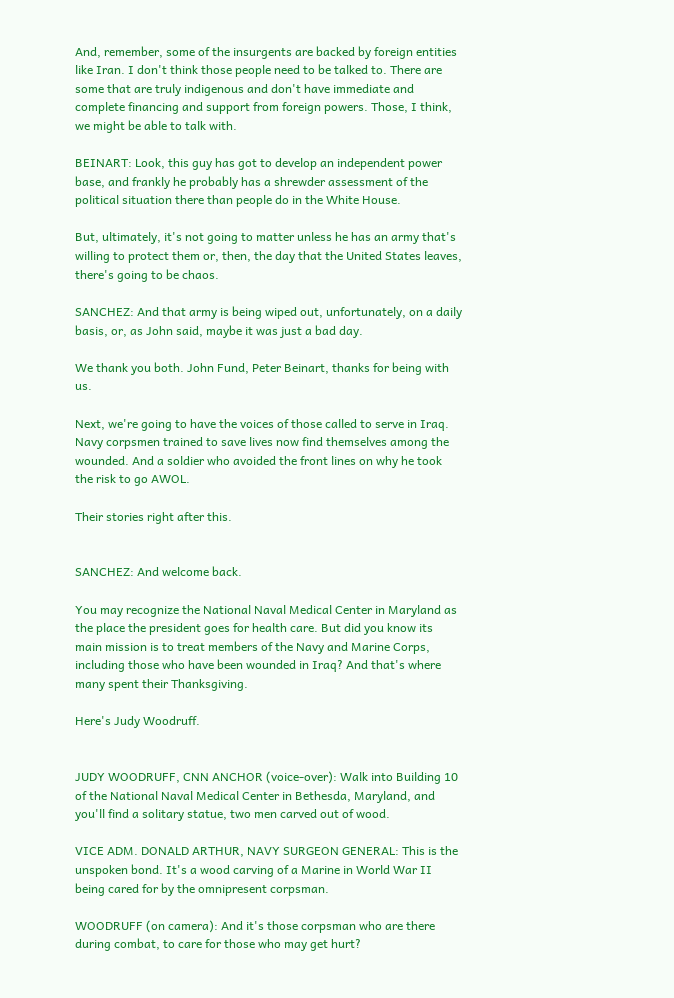And, remember, some of the insurgents are backed by foreign entities like Iran. I don't think those people need to be talked to. There are some that are truly indigenous and don't have immediate and complete financing and support from foreign powers. Those, I think, we might be able to talk with.

BEINART: Look, this guy has got to develop an independent power base, and frankly he probably has a shrewder assessment of the political situation there than people do in the White House.

But, ultimately, it's not going to matter unless he has an army that's willing to protect them or, then, the day that the United States leaves, there's going to be chaos.

SANCHEZ: And that army is being wiped out, unfortunately, on a daily basis, or, as John said, maybe it was just a bad day.

We thank you both. John Fund, Peter Beinart, thanks for being with us.

Next, we're going to have the voices of those called to serve in Iraq. Navy corpsmen trained to save lives now find themselves among the wounded. And a soldier who avoided the front lines on why he took the risk to go AWOL.

Their stories right after this.


SANCHEZ: And welcome back.

You may recognize the National Naval Medical Center in Maryland as the place the president goes for health care. But did you know its main mission is to treat members of the Navy and Marine Corps, including those who have been wounded in Iraq? And that's where many spent their Thanksgiving.

Here's Judy Woodruff.


JUDY WOODRUFF, CNN ANCHOR (voice-over): Walk into Building 10 of the National Naval Medical Center in Bethesda, Maryland, and you'll find a solitary statue, two men carved out of wood.

VICE ADM. DONALD ARTHUR, NAVY SURGEON GENERAL: This is the unspoken bond. It's a wood carving of a Marine in World War II being cared for by the omnipresent corpsman.

WOODRUFF (on camera): And it's those corpsman who are there during combat, to care for those who may get hurt?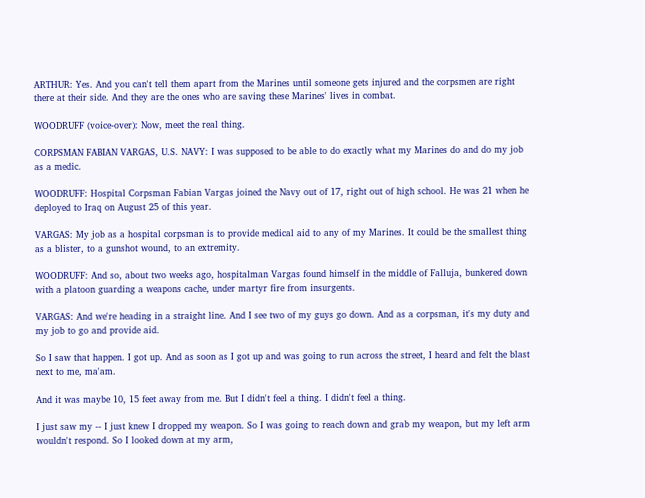ARTHUR: Yes. And you can't tell them apart from the Marines until someone gets injured and the corpsmen are right there at their side. And they are the ones who are saving these Marines' lives in combat.

WOODRUFF (voice-over): Now, meet the real thing.

CORPSMAN FABIAN VARGAS, U.S. NAVY: I was supposed to be able to do exactly what my Marines do and do my job as a medic.

WOODRUFF: Hospital Corpsman Fabian Vargas joined the Navy out of 17, right out of high school. He was 21 when he deployed to Iraq on August 25 of this year.

VARGAS: My job as a hospital corpsman is to provide medical aid to any of my Marines. It could be the smallest thing as a blister, to a gunshot wound, to an extremity.

WOODRUFF: And so, about two weeks ago, hospitalman Vargas found himself in the middle of Falluja, bunkered down with a platoon guarding a weapons cache, under martyr fire from insurgents.

VARGAS: And we're heading in a straight line. And I see two of my guys go down. And as a corpsman, it's my duty and my job to go and provide aid.

So I saw that happen. I got up. And as soon as I got up and was going to run across the street, I heard and felt the blast next to me, ma'am.

And it was maybe 10, 15 feet away from me. But I didn't feel a thing. I didn't feel a thing.

I just saw my -- I just knew I dropped my weapon. So I was going to reach down and grab my weapon, but my left arm wouldn't respond. So I looked down at my arm,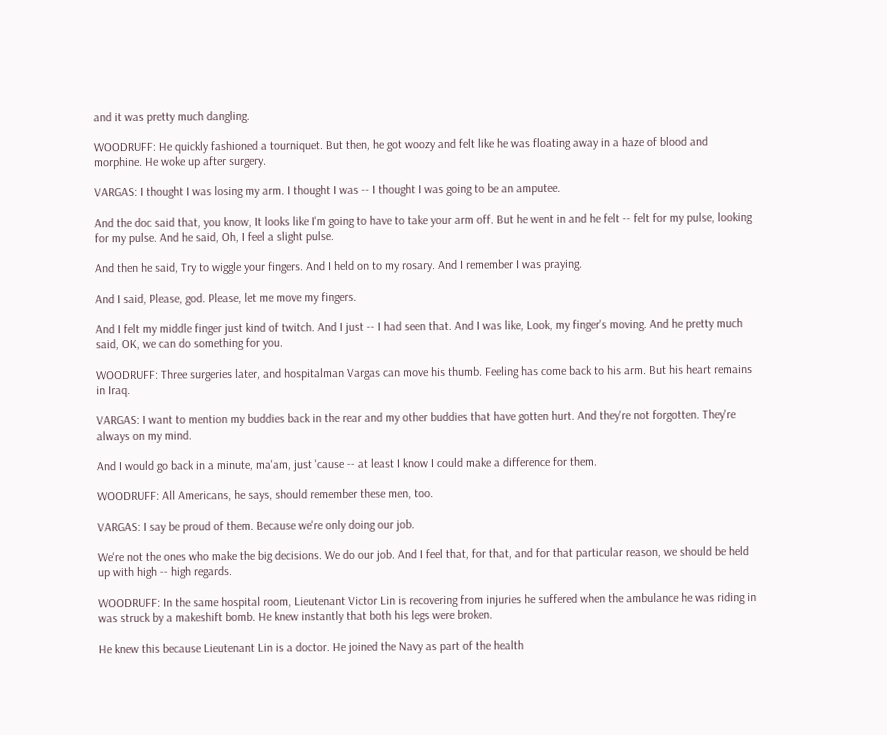and it was pretty much dangling.

WOODRUFF: He quickly fashioned a tourniquet. But then, he got woozy and felt like he was floating away in a haze of blood and morphine. He woke up after surgery.

VARGAS: I thought I was losing my arm. I thought I was -- I thought I was going to be an amputee.

And the doc said that, you know, It looks like I'm going to have to take your arm off. But he went in and he felt -- felt for my pulse, looking for my pulse. And he said, Oh, I feel a slight pulse.

And then he said, Try to wiggle your fingers. And I held on to my rosary. And I remember I was praying.

And I said, Please, god. Please, let me move my fingers.

And I felt my middle finger just kind of twitch. And I just -- I had seen that. And I was like, Look, my finger's moving. And he pretty much said, OK, we can do something for you.

WOODRUFF: Three surgeries later, and hospitalman Vargas can move his thumb. Feeling has come back to his arm. But his heart remains in Iraq.

VARGAS: I want to mention my buddies back in the rear and my other buddies that have gotten hurt. And they're not forgotten. They're always on my mind.

And I would go back in a minute, ma'am, just 'cause -- at least I know I could make a difference for them.

WOODRUFF: All Americans, he says, should remember these men, too.

VARGAS: I say be proud of them. Because we're only doing our job.

We're not the ones who make the big decisions. We do our job. And I feel that, for that, and for that particular reason, we should be held up with high -- high regards.

WOODRUFF: In the same hospital room, Lieutenant Victor Lin is recovering from injuries he suffered when the ambulance he was riding in was struck by a makeshift bomb. He knew instantly that both his legs were broken.

He knew this because Lieutenant Lin is a doctor. He joined the Navy as part of the health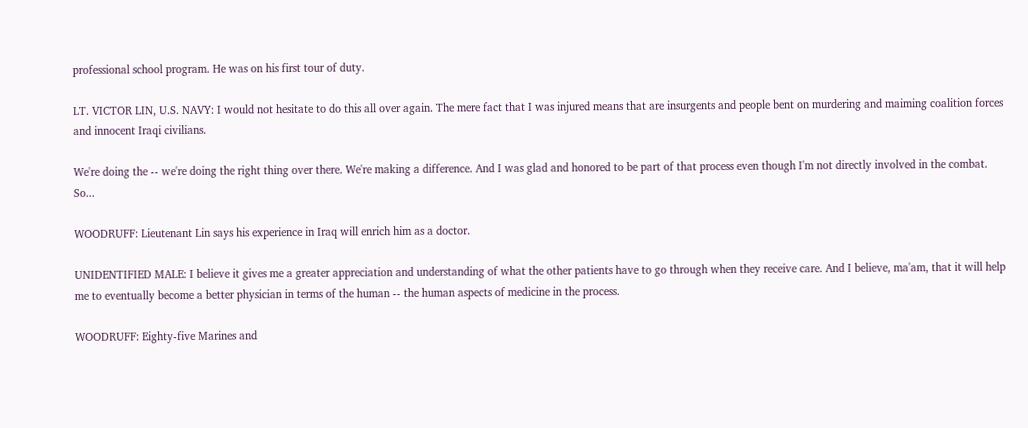professional school program. He was on his first tour of duty.

LT. VICTOR LIN, U.S. NAVY: I would not hesitate to do this all over again. The mere fact that I was injured means that are insurgents and people bent on murdering and maiming coalition forces and innocent Iraqi civilians.

We're doing the -- we're doing the right thing over there. We're making a difference. And I was glad and honored to be part of that process even though I'm not directly involved in the combat. So...

WOODRUFF: Lieutenant Lin says his experience in Iraq will enrich him as a doctor.

UNIDENTIFIED MALE: I believe it gives me a greater appreciation and understanding of what the other patients have to go through when they receive care. And I believe, ma'am, that it will help me to eventually become a better physician in terms of the human -- the human aspects of medicine in the process.

WOODRUFF: Eighty-five Marines and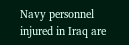Navy personnel injured in Iraq are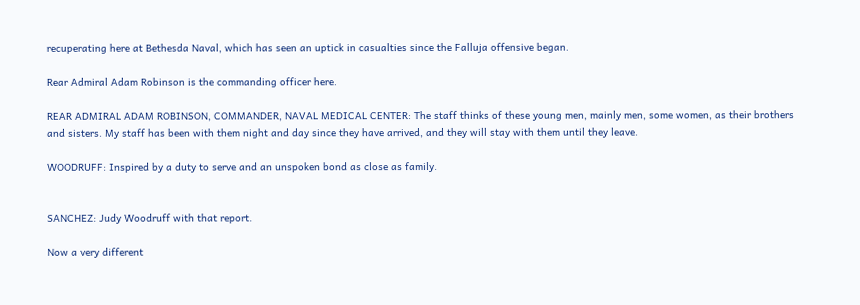recuperating here at Bethesda Naval, which has seen an uptick in casualties since the Falluja offensive began.

Rear Admiral Adam Robinson is the commanding officer here.

REAR ADMIRAL ADAM ROBINSON, COMMANDER, NAVAL MEDICAL CENTER: The staff thinks of these young men, mainly men, some women, as their brothers and sisters. My staff has been with them night and day since they have arrived, and they will stay with them until they leave.

WOODRUFF: Inspired by a duty to serve and an unspoken bond as close as family.


SANCHEZ: Judy Woodruff with that report.

Now a very different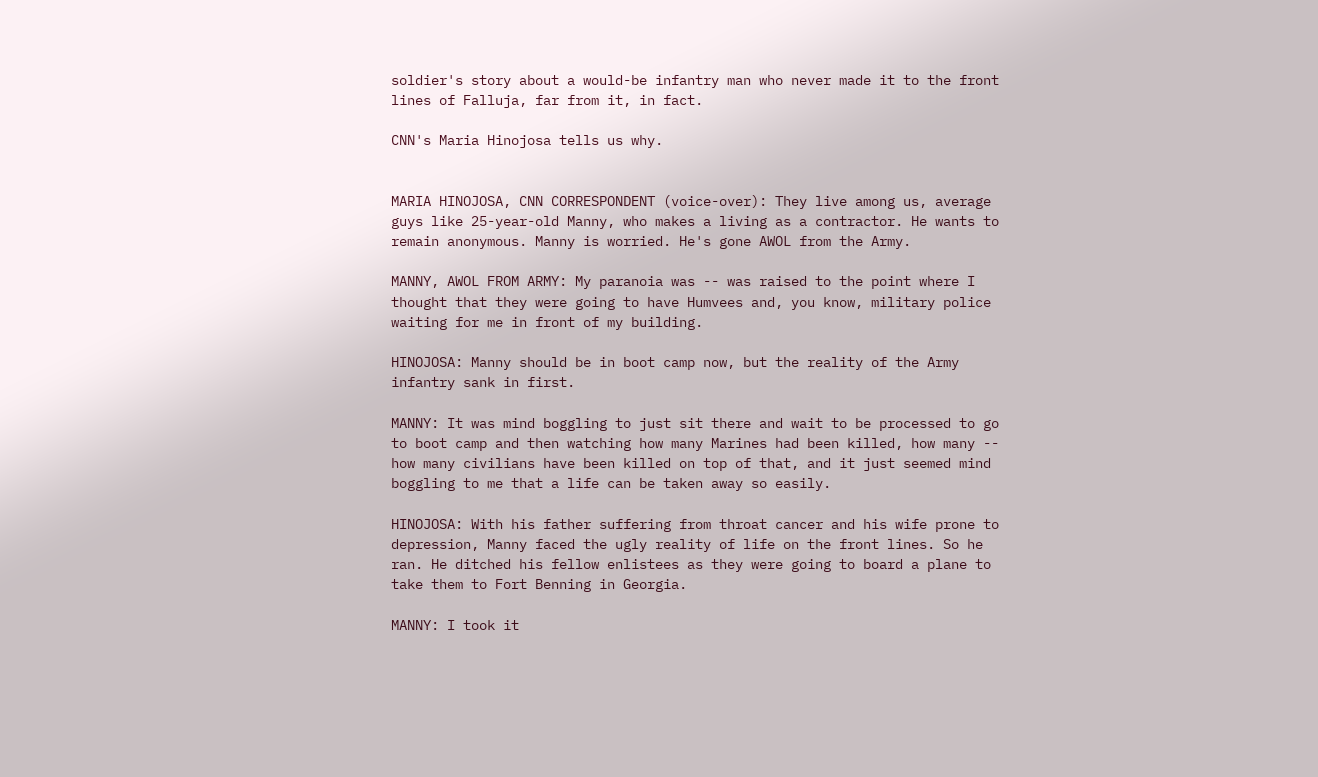soldier's story about a would-be infantry man who never made it to the front lines of Falluja, far from it, in fact.

CNN's Maria Hinojosa tells us why.


MARIA HINOJOSA, CNN CORRESPONDENT (voice-over): They live among us, average guys like 25-year-old Manny, who makes a living as a contractor. He wants to remain anonymous. Manny is worried. He's gone AWOL from the Army.

MANNY, AWOL FROM ARMY: My paranoia was -- was raised to the point where I thought that they were going to have Humvees and, you know, military police waiting for me in front of my building.

HINOJOSA: Manny should be in boot camp now, but the reality of the Army infantry sank in first.

MANNY: It was mind boggling to just sit there and wait to be processed to go to boot camp and then watching how many Marines had been killed, how many -- how many civilians have been killed on top of that, and it just seemed mind boggling to me that a life can be taken away so easily.

HINOJOSA: With his father suffering from throat cancer and his wife prone to depression, Manny faced the ugly reality of life on the front lines. So he ran. He ditched his fellow enlistees as they were going to board a plane to take them to Fort Benning in Georgia.

MANNY: I took it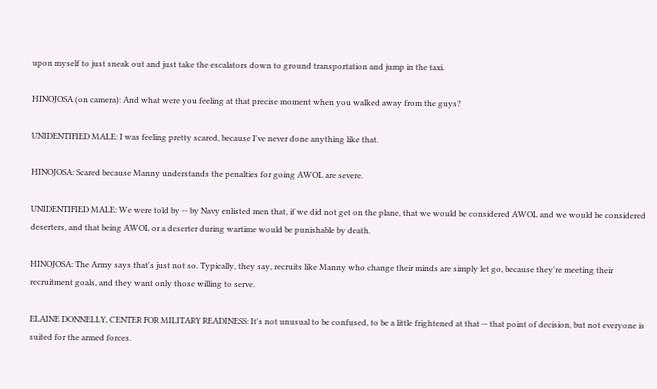upon myself to just sneak out and just take the escalators down to ground transportation and jump in the taxi.

HINOJOSA (on camera): And what were you feeling at that precise moment when you walked away from the guys?

UNIDENTIFIED MALE: I was feeling pretty scared, because I've never done anything like that.

HINOJOSA: Scared because Manny understands the penalties for going AWOL are severe.

UNIDENTIFIED MALE: We were told by -- by Navy enlisted men that, if we did not get on the plane, that we would be considered AWOL and we would be considered deserters, and that being AWOL or a deserter during wartime would be punishable by death.

HINOJOSA: The Army says that's just not so. Typically, they say, recruits like Manny who change their minds are simply let go, because they're meeting their recruitment goals, and they want only those willing to serve.

ELAINE DONNELLY, CENTER FOR MILITARY READINESS: It's not unusual to be confused, to be a little frightened at that -- that point of decision, but not everyone is suited for the armed forces.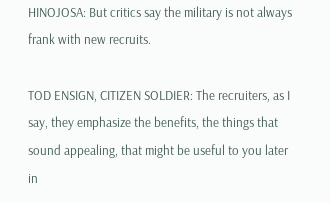HINOJOSA: But critics say the military is not always frank with new recruits.

TOD ENSIGN, CITIZEN SOLDIER: The recruiters, as I say, they emphasize the benefits, the things that sound appealing, that might be useful to you later in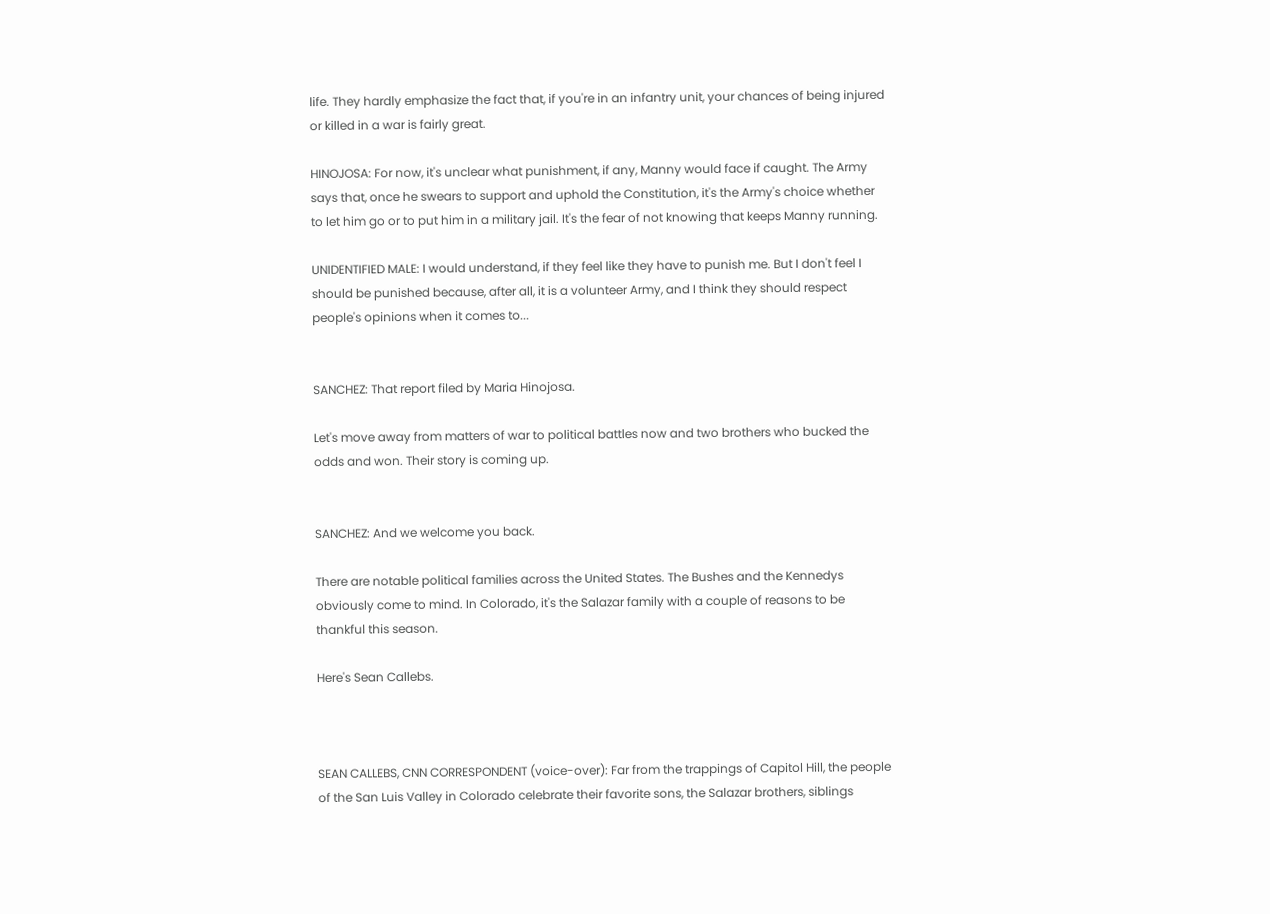life. They hardly emphasize the fact that, if you're in an infantry unit, your chances of being injured or killed in a war is fairly great.

HINOJOSA: For now, it's unclear what punishment, if any, Manny would face if caught. The Army says that, once he swears to support and uphold the Constitution, it's the Army's choice whether to let him go or to put him in a military jail. It's the fear of not knowing that keeps Manny running.

UNIDENTIFIED MALE: I would understand, if they feel like they have to punish me. But I don't feel I should be punished because, after all, it is a volunteer Army, and I think they should respect people's opinions when it comes to...


SANCHEZ: That report filed by Maria Hinojosa.

Let's move away from matters of war to political battles now and two brothers who bucked the odds and won. Their story is coming up.


SANCHEZ: And we welcome you back.

There are notable political families across the United States. The Bushes and the Kennedys obviously come to mind. In Colorado, it's the Salazar family with a couple of reasons to be thankful this season.

Here's Sean Callebs.



SEAN CALLEBS, CNN CORRESPONDENT (voice-over): Far from the trappings of Capitol Hill, the people of the San Luis Valley in Colorado celebrate their favorite sons, the Salazar brothers, siblings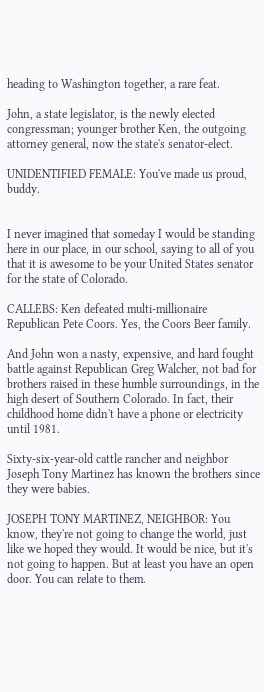heading to Washington together, a rare feat.

John, a state legislator, is the newly elected congressman; younger brother Ken, the outgoing attorney general, now the state's senator-elect.

UNIDENTIFIED FEMALE: You've made us proud, buddy.


I never imagined that someday I would be standing here in our place, in our school, saying to all of you that it is awesome to be your United States senator for the state of Colorado.

CALLEBS: Ken defeated multi-millionaire Republican Pete Coors. Yes, the Coors Beer family.

And John won a nasty, expensive, and hard fought battle against Republican Greg Walcher, not bad for brothers raised in these humble surroundings, in the high desert of Southern Colorado. In fact, their childhood home didn't have a phone or electricity until 1981.

Sixty-six-year-old cattle rancher and neighbor Joseph Tony Martinez has known the brothers since they were babies.

JOSEPH TONY MARTINEZ, NEIGHBOR: You know, they're not going to change the world, just like we hoped they would. It would be nice, but it's not going to happen. But at least you have an open door. You can relate to them.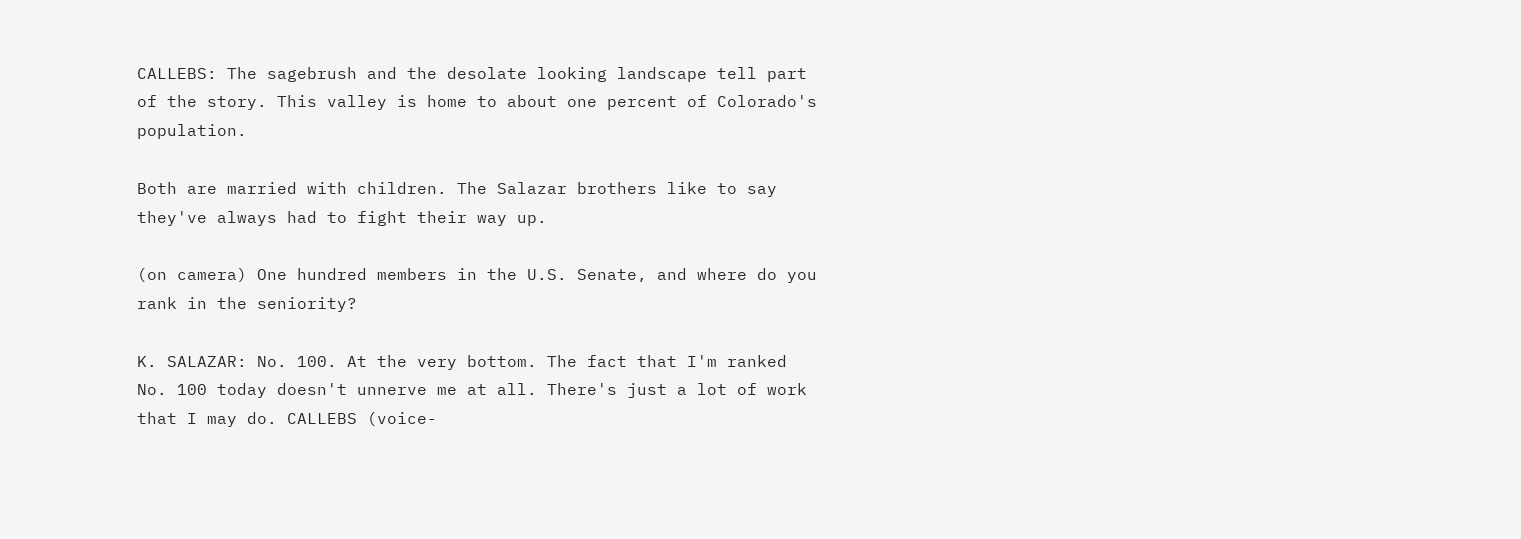CALLEBS: The sagebrush and the desolate looking landscape tell part of the story. This valley is home to about one percent of Colorado's population.

Both are married with children. The Salazar brothers like to say they've always had to fight their way up.

(on camera) One hundred members in the U.S. Senate, and where do you rank in the seniority?

K. SALAZAR: No. 100. At the very bottom. The fact that I'm ranked No. 100 today doesn't unnerve me at all. There's just a lot of work that I may do. CALLEBS (voice-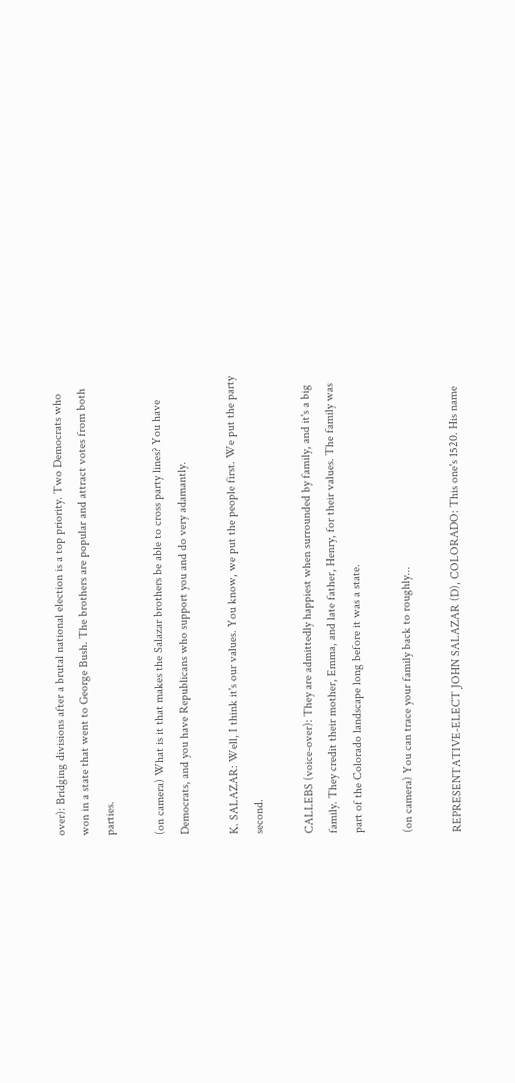over): Bridging divisions after a brutal national election is a top priority. Two Democrats who won in a state that went to George Bush. The brothers are popular and attract votes from both parties.

(on camera) What is it that makes the Salazar brothers be able to cross party lines? You have Democrats, and you have Republicans who support you and do very adamantly.

K. SALAZAR: Well, I think it's our values. You know, we put the people first. We put the party second.

CALLEBS (voice-over): They are admittedly happiest when surrounded by family, and it's a big family. They credit their mother, Emma, and late father, Henry, for their values. The family was part of the Colorado landscape long before it was a state.

(on camera) You can trace your family back to roughly...

REPRESENTATIVE-ELECT JOHN SALAZAR (D), COLORADO: This one's 1520. His name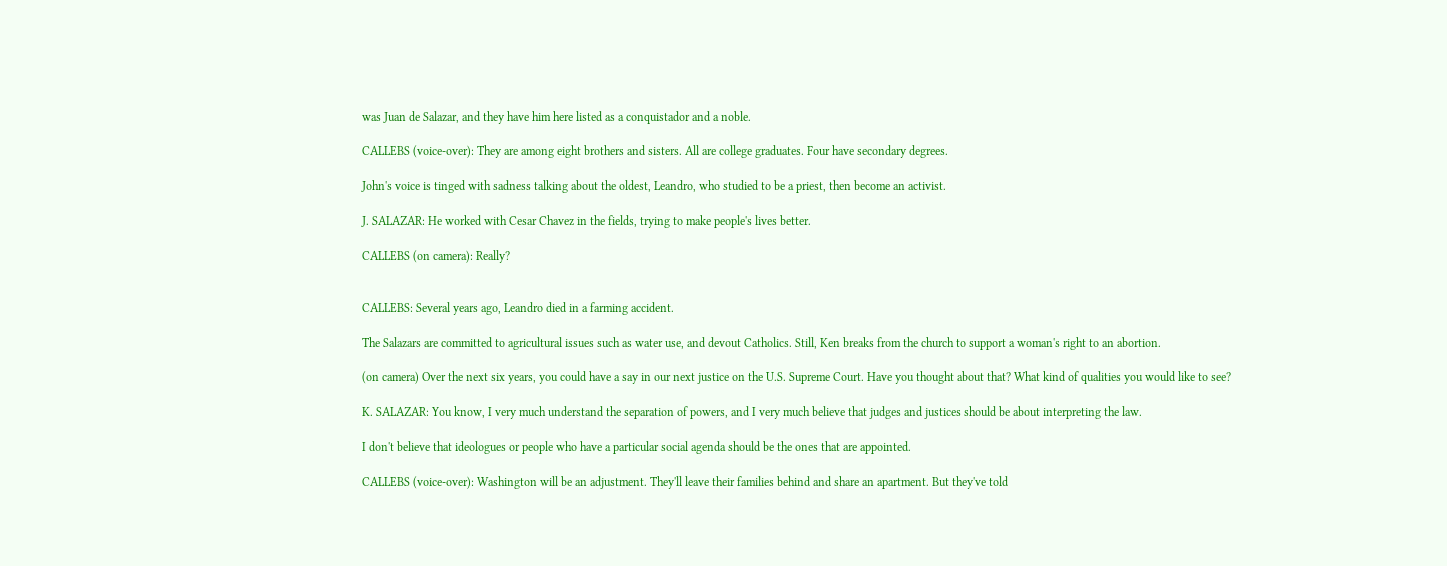was Juan de Salazar, and they have him here listed as a conquistador and a noble.

CALLEBS (voice-over): They are among eight brothers and sisters. All are college graduates. Four have secondary degrees.

John's voice is tinged with sadness talking about the oldest, Leandro, who studied to be a priest, then become an activist.

J. SALAZAR: He worked with Cesar Chavez in the fields, trying to make people's lives better.

CALLEBS (on camera): Really?


CALLEBS: Several years ago, Leandro died in a farming accident.

The Salazars are committed to agricultural issues such as water use, and devout Catholics. Still, Ken breaks from the church to support a woman's right to an abortion.

(on camera) Over the next six years, you could have a say in our next justice on the U.S. Supreme Court. Have you thought about that? What kind of qualities you would like to see?

K. SALAZAR: You know, I very much understand the separation of powers, and I very much believe that judges and justices should be about interpreting the law.

I don't believe that ideologues or people who have a particular social agenda should be the ones that are appointed.

CALLEBS (voice-over): Washington will be an adjustment. They'll leave their families behind and share an apartment. But they've told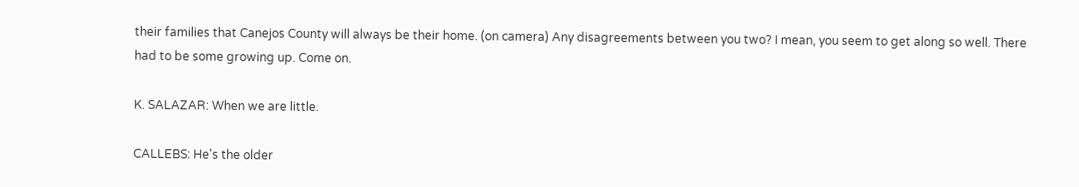their families that Canejos County will always be their home. (on camera) Any disagreements between you two? I mean, you seem to get along so well. There had to be some growing up. Come on.

K. SALAZAR: When we are little.

CALLEBS: He's the older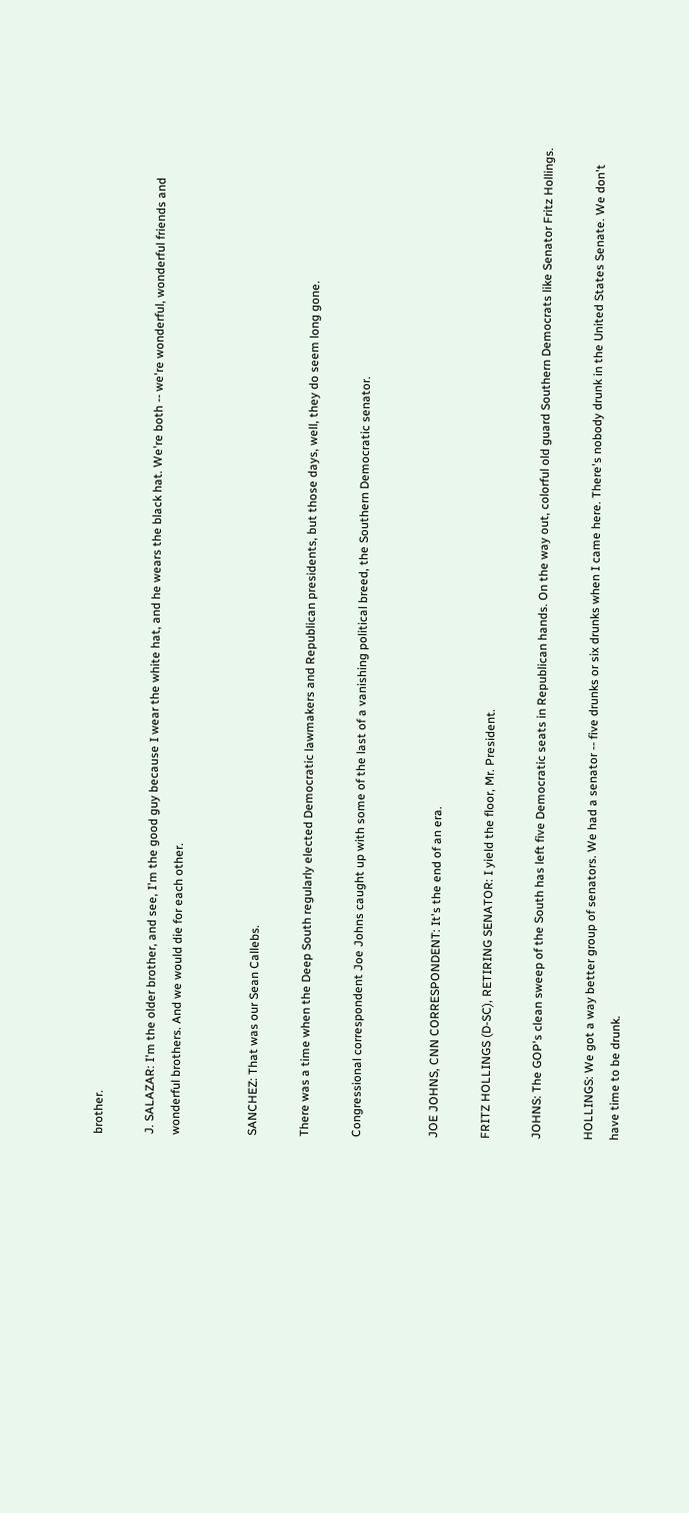brother.

J. SALAZAR: I'm the older brother, and see, I'm the good guy because I wear the white hat, and he wears the black hat. We're both -- we're wonderful, wonderful friends and wonderful brothers. And we would die for each other.


SANCHEZ: That was our Sean Callebs.

There was a time when the Deep South regularly elected Democratic lawmakers and Republican presidents, but those days, well, they do seem long gone.

Congressional correspondent Joe Johns caught up with some of the last of a vanishing political breed, the Southern Democratic senator.


JOE JOHNS, CNN CORRESPONDENT: It's the end of an era.

FRITZ HOLLINGS (D-SC), RETIRING SENATOR: I yield the floor, Mr. President.

JOHNS: The GOP's clean sweep of the South has left five Democratic seats in Republican hands. On the way out, colorful old guard Southern Democrats like Senator Fritz Hollings.

HOLLINGS: We got a way better group of senators. We had a senator -- five drunks or six drunks when I came here. There's nobody drunk in the United States Senate. We don't have time to be drunk.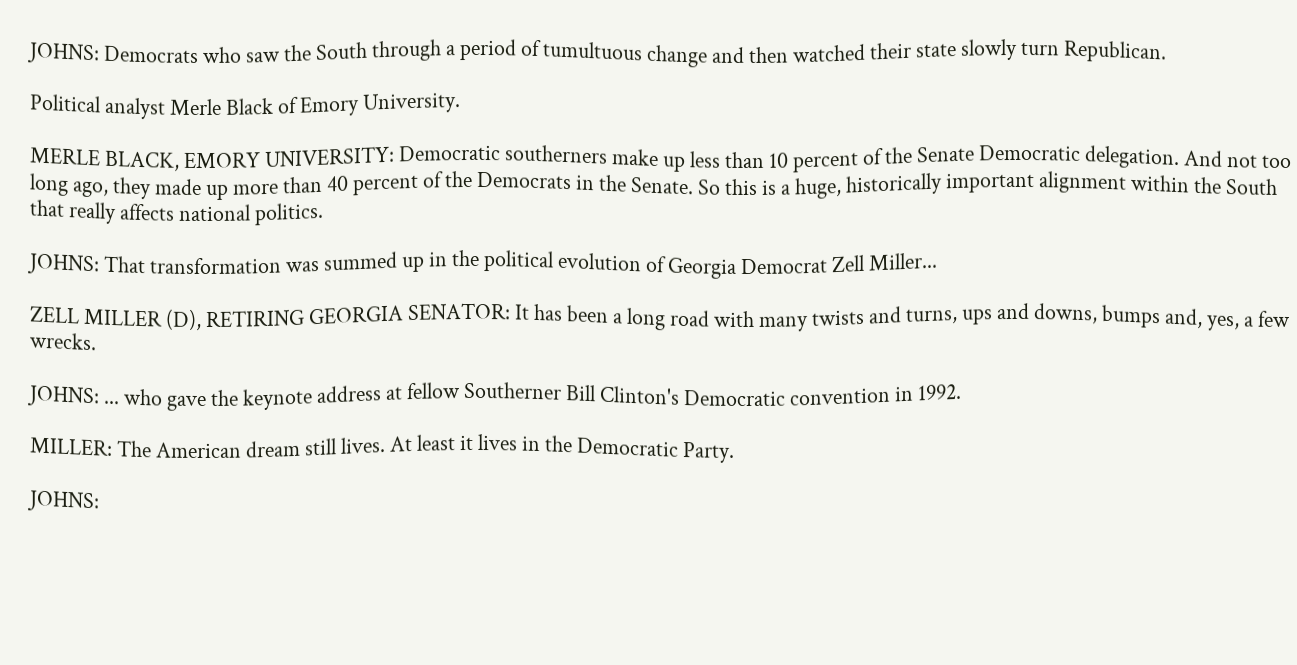JOHNS: Democrats who saw the South through a period of tumultuous change and then watched their state slowly turn Republican.

Political analyst Merle Black of Emory University.

MERLE BLACK, EMORY UNIVERSITY: Democratic southerners make up less than 10 percent of the Senate Democratic delegation. And not too long ago, they made up more than 40 percent of the Democrats in the Senate. So this is a huge, historically important alignment within the South that really affects national politics.

JOHNS: That transformation was summed up in the political evolution of Georgia Democrat Zell Miller...

ZELL MILLER (D), RETIRING GEORGIA SENATOR: It has been a long road with many twists and turns, ups and downs, bumps and, yes, a few wrecks.

JOHNS: ... who gave the keynote address at fellow Southerner Bill Clinton's Democratic convention in 1992.

MILLER: The American dream still lives. At least it lives in the Democratic Party.

JOHNS: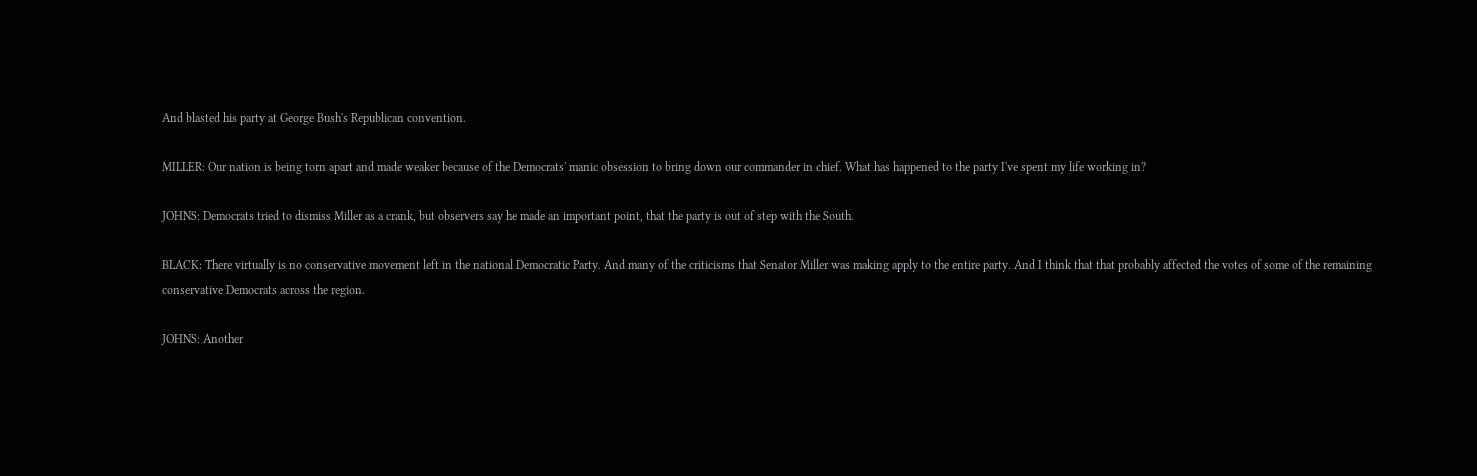And blasted his party at George Bush's Republican convention.

MILLER: Our nation is being torn apart and made weaker because of the Democrats' manic obsession to bring down our commander in chief. What has happened to the party I've spent my life working in?

JOHNS: Democrats tried to dismiss Miller as a crank, but observers say he made an important point, that the party is out of step with the South.

BLACK: There virtually is no conservative movement left in the national Democratic Party. And many of the criticisms that Senator Miller was making apply to the entire party. And I think that that probably affected the votes of some of the remaining conservative Democrats across the region.

JOHNS: Another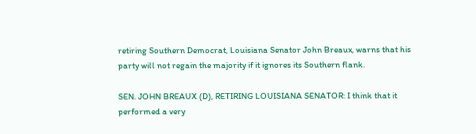retiring Southern Democrat, Louisiana Senator John Breaux, warns that his party will not regain the majority if it ignores its Southern flank.

SEN. JOHN BREAUX (D), RETIRING LOUISIANA SENATOR: I think that it performed a very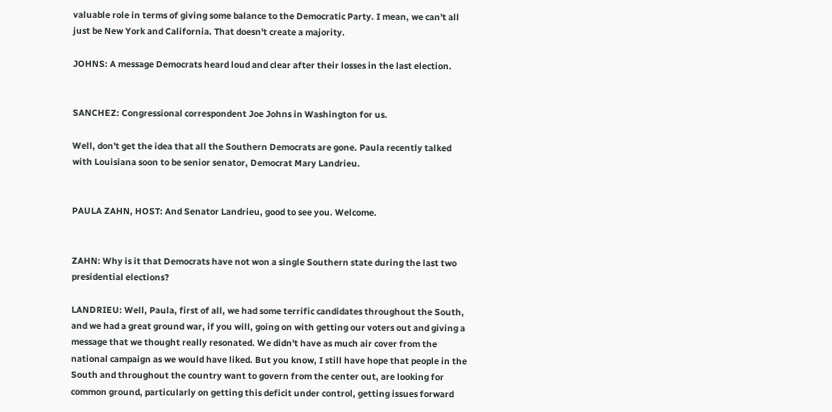valuable role in terms of giving some balance to the Democratic Party. I mean, we can't all just be New York and California. That doesn't create a majority.

JOHNS: A message Democrats heard loud and clear after their losses in the last election.


SANCHEZ: Congressional correspondent Joe Johns in Washington for us.

Well, don't get the idea that all the Southern Democrats are gone. Paula recently talked with Louisiana soon to be senior senator, Democrat Mary Landrieu.


PAULA ZAHN, HOST: And Senator Landrieu, good to see you. Welcome.


ZAHN: Why is it that Democrats have not won a single Southern state during the last two presidential elections?

LANDRIEU: Well, Paula, first of all, we had some terrific candidates throughout the South, and we had a great ground war, if you will, going on with getting our voters out and giving a message that we thought really resonated. We didn't have as much air cover from the national campaign as we would have liked. But you know, I still have hope that people in the South and throughout the country want to govern from the center out, are looking for common ground, particularly on getting this deficit under control, getting issues forward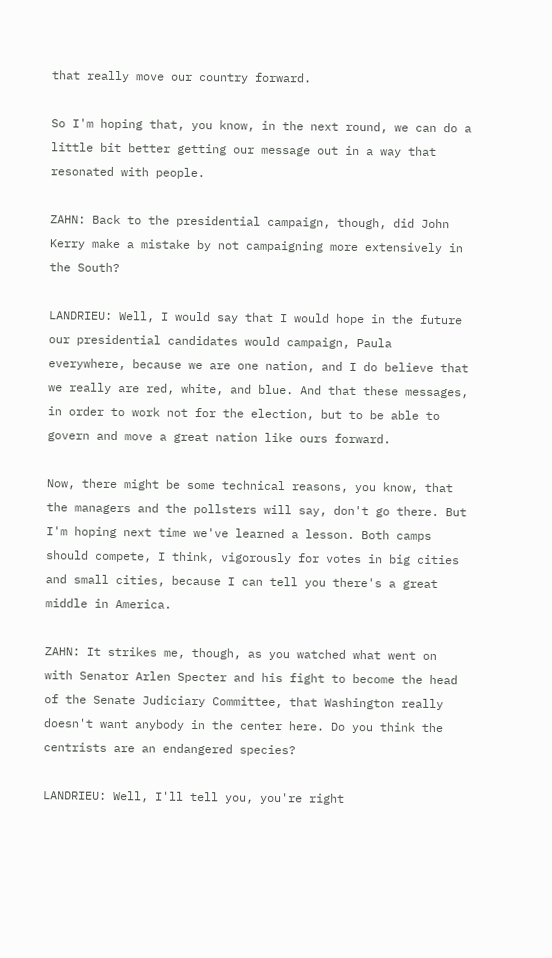that really move our country forward.

So I'm hoping that, you know, in the next round, we can do a little bit better getting our message out in a way that resonated with people.

ZAHN: Back to the presidential campaign, though, did John Kerry make a mistake by not campaigning more extensively in the South?

LANDRIEU: Well, I would say that I would hope in the future our presidential candidates would campaign, Paula everywhere, because we are one nation, and I do believe that we really are red, white, and blue. And that these messages, in order to work not for the election, but to be able to govern and move a great nation like ours forward.

Now, there might be some technical reasons, you know, that the managers and the pollsters will say, don't go there. But I'm hoping next time we've learned a lesson. Both camps should compete, I think, vigorously for votes in big cities and small cities, because I can tell you there's a great middle in America.

ZAHN: It strikes me, though, as you watched what went on with Senator Arlen Specter and his fight to become the head of the Senate Judiciary Committee, that Washington really doesn't want anybody in the center here. Do you think the centrists are an endangered species?

LANDRIEU: Well, I'll tell you, you're right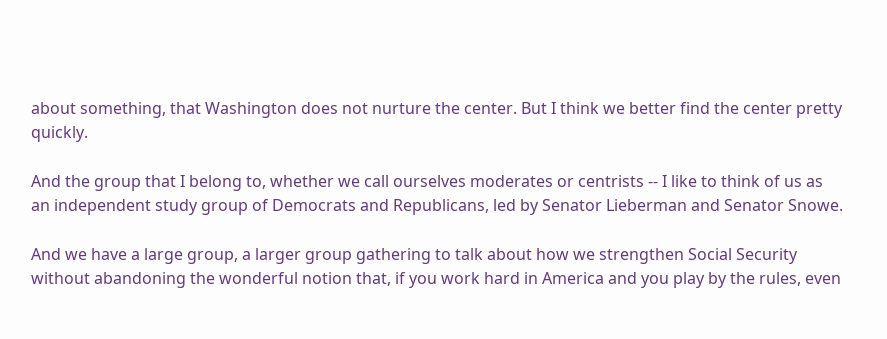about something, that Washington does not nurture the center. But I think we better find the center pretty quickly.

And the group that I belong to, whether we call ourselves moderates or centrists -- I like to think of us as an independent study group of Democrats and Republicans, led by Senator Lieberman and Senator Snowe.

And we have a large group, a larger group gathering to talk about how we strengthen Social Security without abandoning the wonderful notion that, if you work hard in America and you play by the rules, even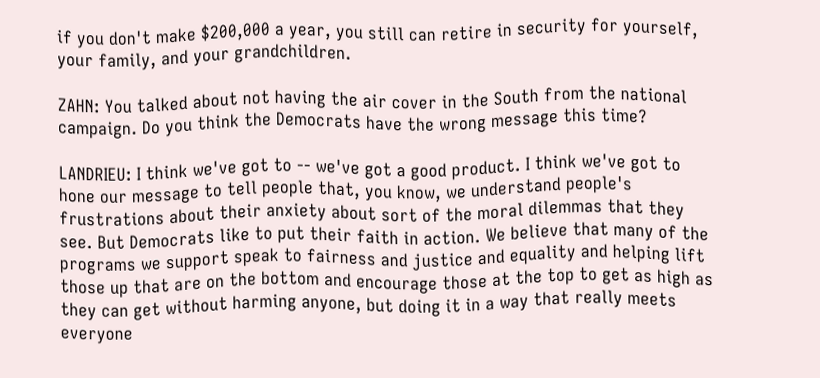if you don't make $200,000 a year, you still can retire in security for yourself, your family, and your grandchildren.

ZAHN: You talked about not having the air cover in the South from the national campaign. Do you think the Democrats have the wrong message this time?

LANDRIEU: I think we've got to -- we've got a good product. I think we've got to hone our message to tell people that, you know, we understand people's frustrations about their anxiety about sort of the moral dilemmas that they see. But Democrats like to put their faith in action. We believe that many of the programs we support speak to fairness and justice and equality and helping lift those up that are on the bottom and encourage those at the top to get as high as they can get without harming anyone, but doing it in a way that really meets everyone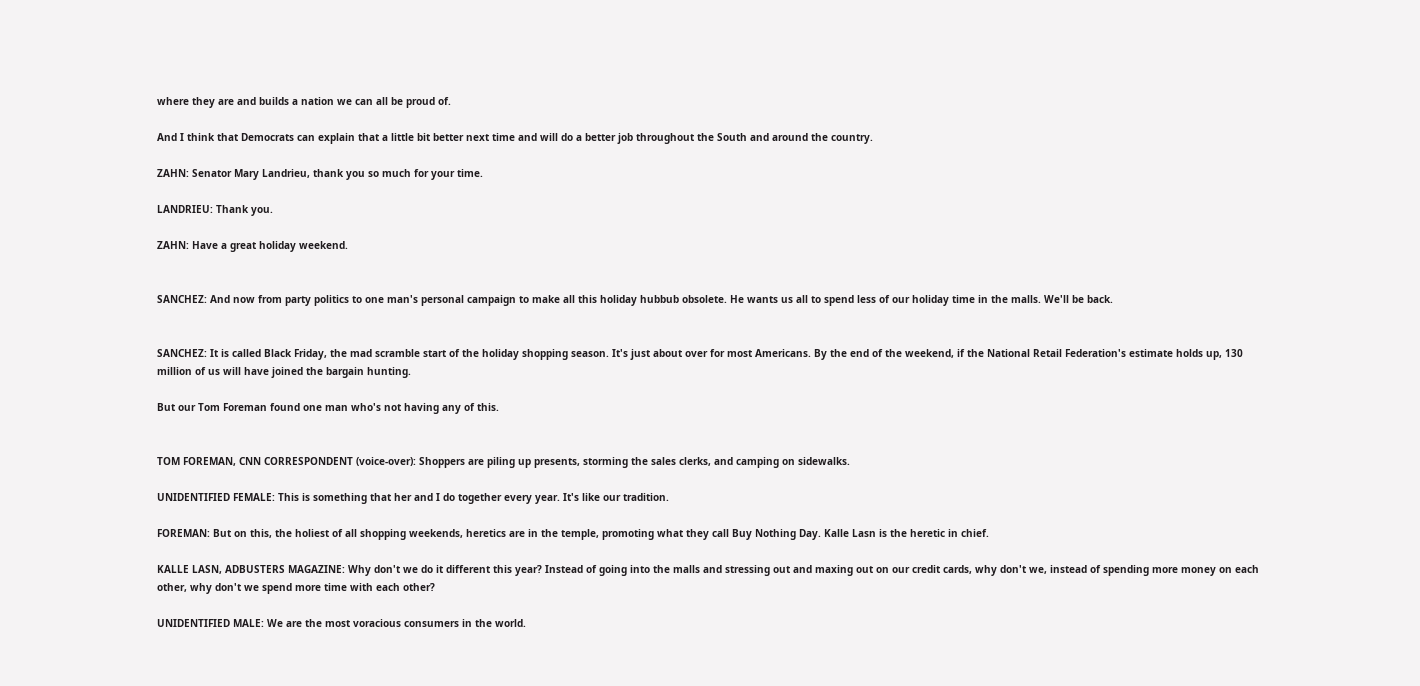where they are and builds a nation we can all be proud of.

And I think that Democrats can explain that a little bit better next time and will do a better job throughout the South and around the country.

ZAHN: Senator Mary Landrieu, thank you so much for your time.

LANDRIEU: Thank you.

ZAHN: Have a great holiday weekend.


SANCHEZ: And now from party politics to one man's personal campaign to make all this holiday hubbub obsolete. He wants us all to spend less of our holiday time in the malls. We'll be back.


SANCHEZ: It is called Black Friday, the mad scramble start of the holiday shopping season. It's just about over for most Americans. By the end of the weekend, if the National Retail Federation's estimate holds up, 130 million of us will have joined the bargain hunting.

But our Tom Foreman found one man who's not having any of this.


TOM FOREMAN, CNN CORRESPONDENT (voice-over): Shoppers are piling up presents, storming the sales clerks, and camping on sidewalks.

UNIDENTIFIED FEMALE: This is something that her and I do together every year. It's like our tradition.

FOREMAN: But on this, the holiest of all shopping weekends, heretics are in the temple, promoting what they call Buy Nothing Day. Kalle Lasn is the heretic in chief.

KALLE LASN, ADBUSTERS MAGAZINE: Why don't we do it different this year? Instead of going into the malls and stressing out and maxing out on our credit cards, why don't we, instead of spending more money on each other, why don't we spend more time with each other?

UNIDENTIFIED MALE: We are the most voracious consumers in the world.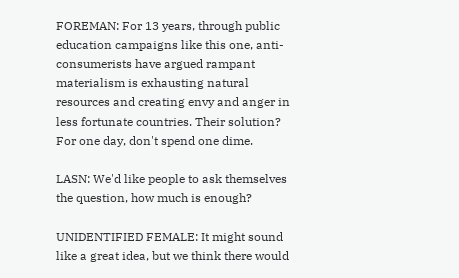FOREMAN: For 13 years, through public education campaigns like this one, anti-consumerists have argued rampant materialism is exhausting natural resources and creating envy and anger in less fortunate countries. Their solution? For one day, don't spend one dime.

LASN: We'd like people to ask themselves the question, how much is enough?

UNIDENTIFIED FEMALE: It might sound like a great idea, but we think there would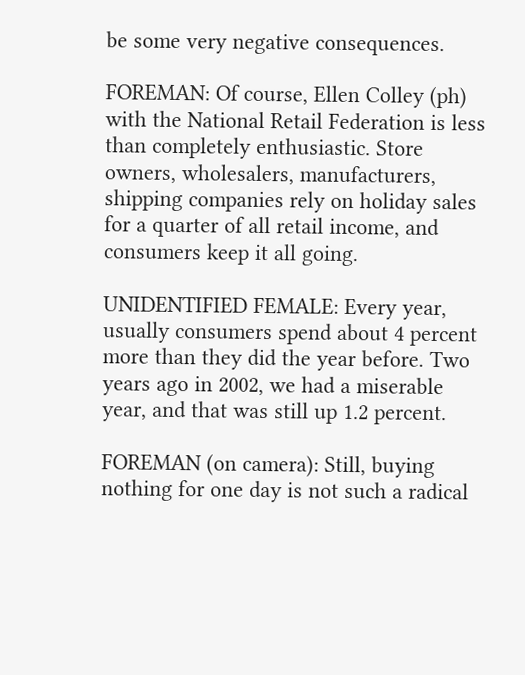be some very negative consequences.

FOREMAN: Of course, Ellen Colley (ph) with the National Retail Federation is less than completely enthusiastic. Store owners, wholesalers, manufacturers, shipping companies rely on holiday sales for a quarter of all retail income, and consumers keep it all going.

UNIDENTIFIED FEMALE: Every year, usually consumers spend about 4 percent more than they did the year before. Two years ago in 2002, we had a miserable year, and that was still up 1.2 percent.

FOREMAN (on camera): Still, buying nothing for one day is not such a radical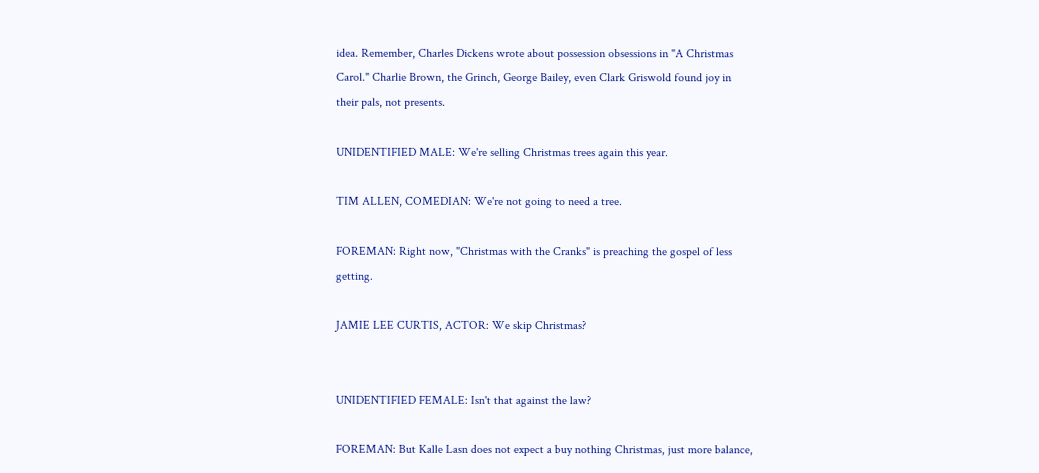idea. Remember, Charles Dickens wrote about possession obsessions in "A Christmas Carol." Charlie Brown, the Grinch, George Bailey, even Clark Griswold found joy in their pals, not presents.

UNIDENTIFIED MALE: We're selling Christmas trees again this year.

TIM ALLEN, COMEDIAN: We're not going to need a tree.

FOREMAN: Right now, "Christmas with the Cranks" is preaching the gospel of less getting.

JAMIE LEE CURTIS, ACTOR: We skip Christmas?


UNIDENTIFIED FEMALE: Isn't that against the law?

FOREMAN: But Kalle Lasn does not expect a buy nothing Christmas, just more balance,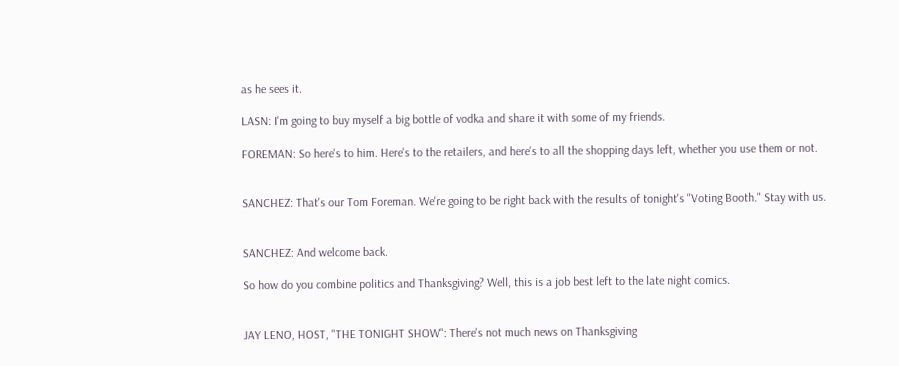as he sees it.

LASN: I'm going to buy myself a big bottle of vodka and share it with some of my friends.

FOREMAN: So here's to him. Here's to the retailers, and here's to all the shopping days left, whether you use them or not.


SANCHEZ: That's our Tom Foreman. We're going to be right back with the results of tonight's "Voting Booth." Stay with us.


SANCHEZ: And welcome back.

So how do you combine politics and Thanksgiving? Well, this is a job best left to the late night comics.


JAY LENO, HOST, "THE TONIGHT SHOW": There's not much news on Thanksgiving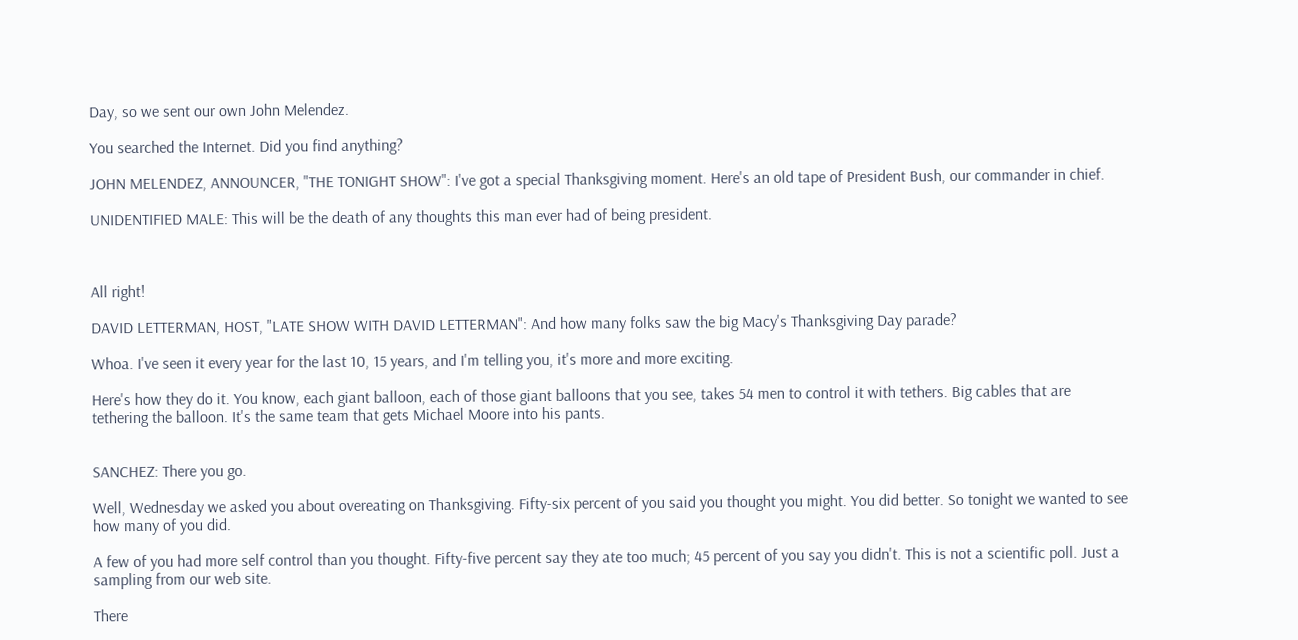Day, so we sent our own John Melendez.

You searched the Internet. Did you find anything?

JOHN MELENDEZ, ANNOUNCER, "THE TONIGHT SHOW": I've got a special Thanksgiving moment. Here's an old tape of President Bush, our commander in chief.

UNIDENTIFIED MALE: This will be the death of any thoughts this man ever had of being president.



All right!

DAVID LETTERMAN, HOST, "LATE SHOW WITH DAVID LETTERMAN": And how many folks saw the big Macy's Thanksgiving Day parade?

Whoa. I've seen it every year for the last 10, 15 years, and I'm telling you, it's more and more exciting.

Here's how they do it. You know, each giant balloon, each of those giant balloons that you see, takes 54 men to control it with tethers. Big cables that are tethering the balloon. It's the same team that gets Michael Moore into his pants.


SANCHEZ: There you go.

Well, Wednesday we asked you about overeating on Thanksgiving. Fifty-six percent of you said you thought you might. You did better. So tonight we wanted to see how many of you did.

A few of you had more self control than you thought. Fifty-five percent say they ate too much; 45 percent of you say you didn't. This is not a scientific poll. Just a sampling from our web site.

There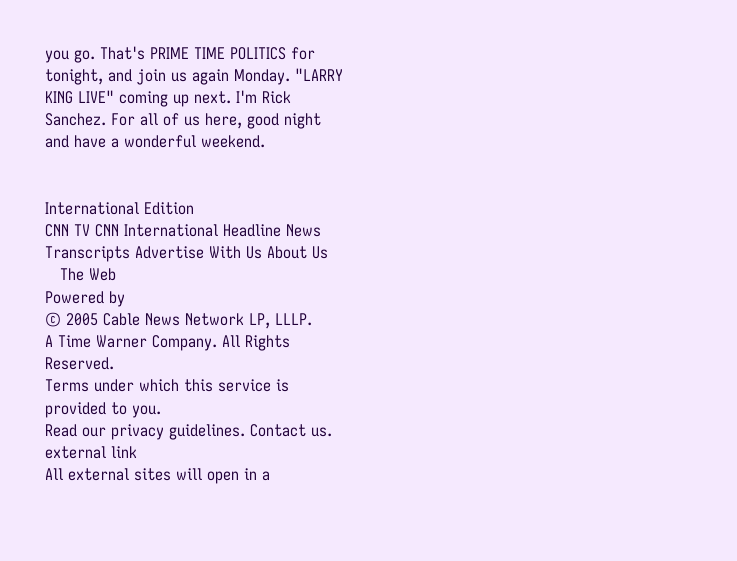you go. That's PRIME TIME POLITICS for tonight, and join us again Monday. "LARRY KING LIVE" coming up next. I'm Rick Sanchez. For all of us here, good night and have a wonderful weekend.


International Edition
CNN TV CNN International Headline News Transcripts Advertise With Us About Us
   The Web
Powered by
© 2005 Cable News Network LP, LLLP.
A Time Warner Company. All Rights Reserved.
Terms under which this service is provided to you.
Read our privacy guidelines. Contact us.
external link
All external sites will open in a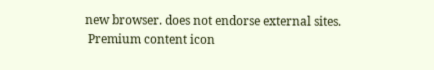new browser. does not endorse external sites.
 Premium content icon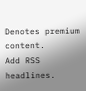Denotes premium content.
Add RSS headlines.